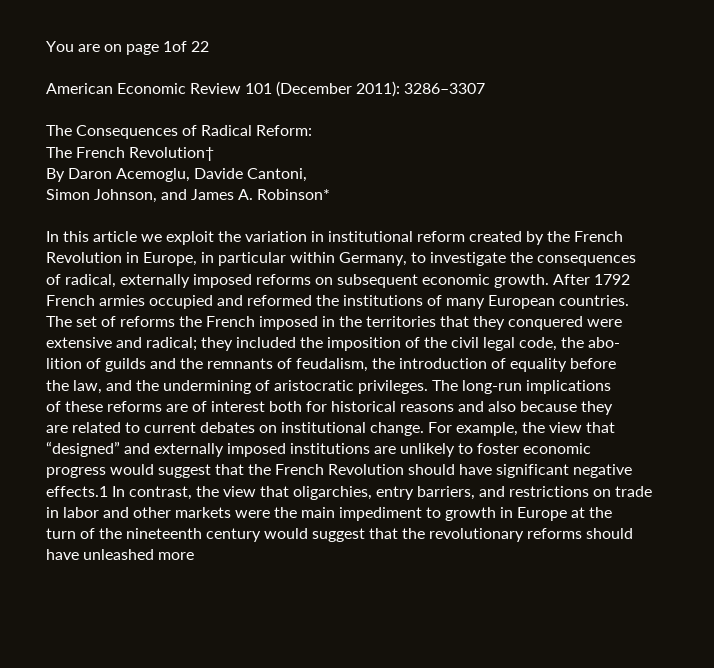You are on page 1of 22

American Economic Review 101 (December 2011): 3286–3307

The Consequences of Radical Reform:
The French Revolution†
By Daron Acemoglu, Davide Cantoni,
Simon Johnson, and James A. Robinson*

In this article we exploit the variation in institutional reform created by the French
Revolution in Europe, in particular within Germany, to investigate the consequences
of radical, externally imposed reforms on subsequent economic growth. After 1792
French armies occupied and reformed the institutions of many European countries.
The set of reforms the French imposed in the territories that they conquered were
extensive and radical; they included the imposition of the civil legal code, the abo-
lition of guilds and the remnants of feudalism, the introduction of equality before
the law, and the undermining of aristocratic privileges. The long-run implications
of these reforms are of interest both for historical reasons and also because they
are related to current debates on institutional change. For example, the view that
“designed” and externally imposed institutions are unlikely to foster economic
progress would suggest that the French Revolution should have significant negative
effects.1 In contrast, the view that oligarchies, entry barriers, and restrictions on trade
in labor and other markets were the main impediment to growth in Europe at the
turn of the nineteenth century would suggest that the revolutionary reforms should
have unleashed more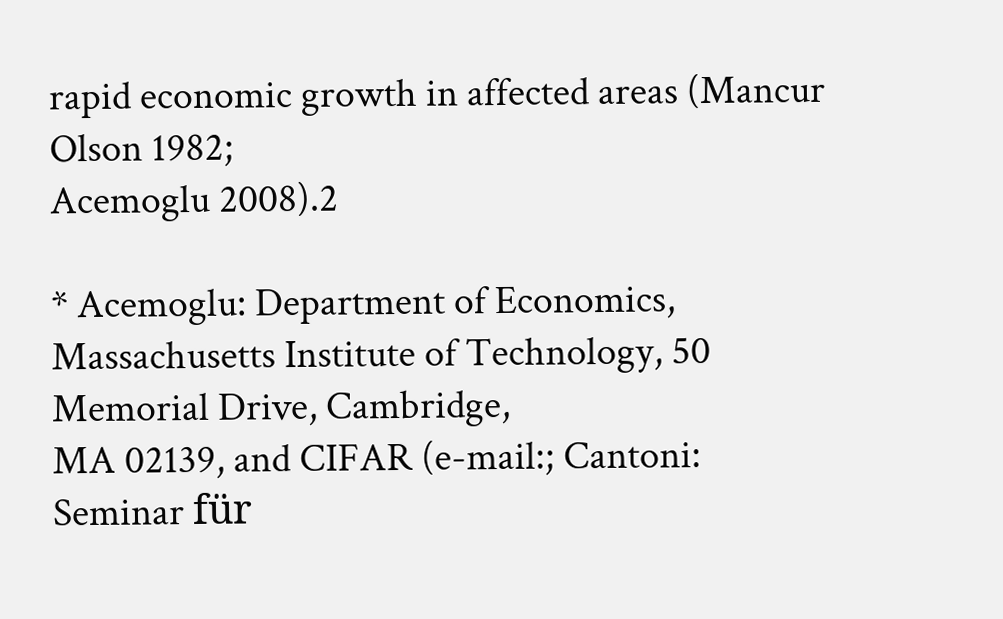rapid economic growth in affected areas (Mancur Olson 1982;
Acemoglu 2008).2

* Acemoglu: Department of Economics, Massachusetts Institute of Technology, 50 Memorial Drive, Cambridge,
MA 02139, and CIFAR (e-mail:; Cantoni: Seminar für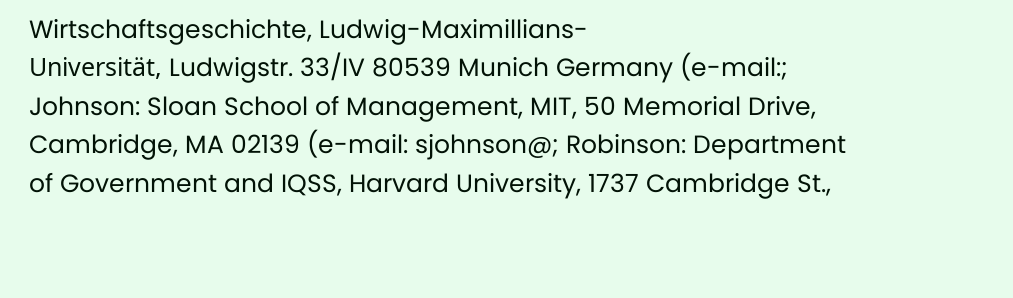Wirtschaftsgeschichte, Ludwig-Maximillians-
Universität, Ludwigstr. 33/IV 80539 Munich Germany (e-mail:;
Johnson: Sloan School of Management, MIT, 50 Memorial Drive, Cambridge, MA 02139 (e-mail: sjohnson@; Robinson: Department of Government and IQSS, Harvard University, 1737 Cambridge St.,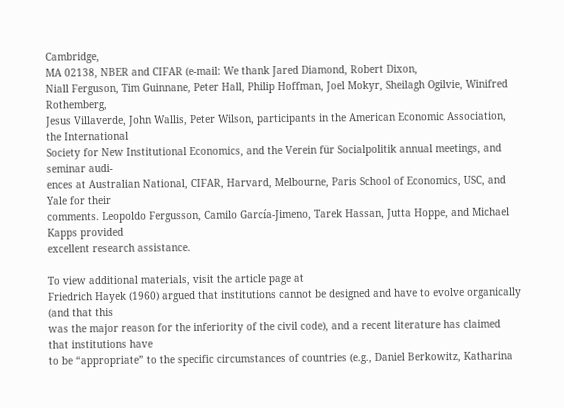Cambridge,
MA 02138, NBER and CIFAR (e-mail: We thank Jared Diamond, Robert Dixon,
Niall Ferguson, Tim Guinnane, Peter Hall, Philip Hoffman, Joel Mokyr, Sheilagh Ogilvie, Winifred Rothemberg,
Jesus Villaverde, John Wallis, Peter Wilson, participants in the American Economic Association, the International
Society for New Institutional Economics, and the Verein für Socialpolitik annual meetings, and seminar audi-
ences at Australian National, CIFAR, Harvard, Melbourne, Paris School of Economics, USC, and Yale for their
comments. Leopoldo Fergusson, Camilo García-Jimeno, Tarek Hassan, Jutta Hoppe, and Michael Kapps provided
excellent research assistance.

To view additional materials, visit the article page at
Friedrich Hayek (1960) argued that institutions cannot be designed and have to evolve organically (and that this
was the major reason for the inferiority of the civil code), and a recent literature has claimed that institutions have
to be “appropriate” to the specific circumstances of countries (e.g., Daniel Berkowitz, Katharina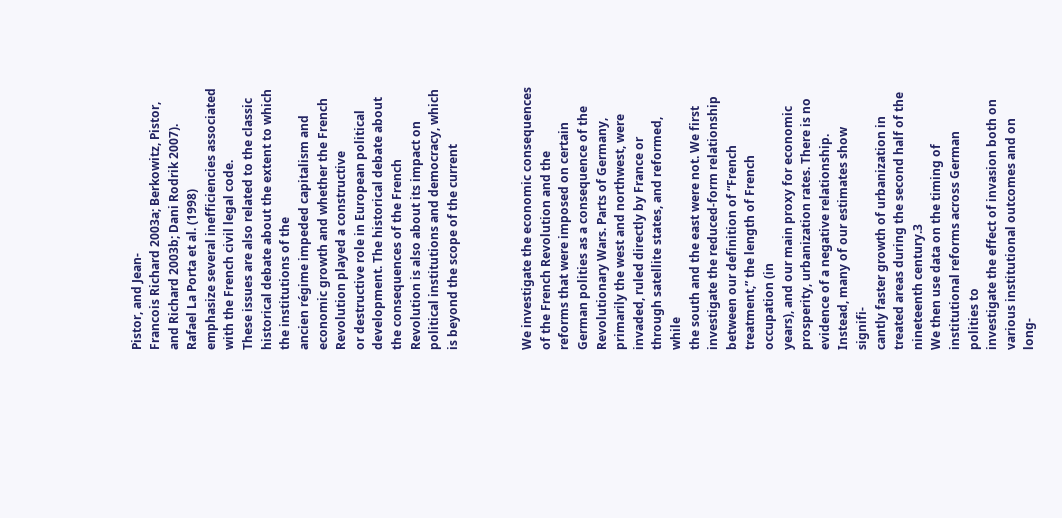Pistor, and Jean-
Francois Richard 2003a; Berkowitz, Pistor, and Richard 2003b; Dani Rodrik 2007). Rafael La Porta et al. (1998)
emphasize several inefficiencies associated with the French civil legal code.
These issues are also related to the classic historical debate about the extent to which the institutions of the
ancien régime impeded capitalism and economic growth and whether the French Revolution played a constructive
or destructive role in European political development. The historical debate about the consequences of the French
Revolution is also about its impact on political institutions and democracy, which is beyond the scope of the current



We investigate the economic consequences of the French Revolution and the
reforms that were imposed on certain German polities as a consequence of the
Revolutionary Wars. Parts of Germany, primarily the west and northwest, were
invaded, ruled directly by France or through satellite states, and reformed, while
the south and the east were not. We first investigate the reduced-form relationship
between our definition of “French treatment,” the length of French occupation (in
years), and our main proxy for economic prosperity, urbanization rates. There is no
evidence of a negative relationship. Instead, many of our estimates show signifi-
cantly faster growth of urbanization in treated areas during the second half of the
nineteenth century.3
We then use data on the timing of institutional reforms across German polities to
investigate the effect of invasion both on various institutional outcomes and on long-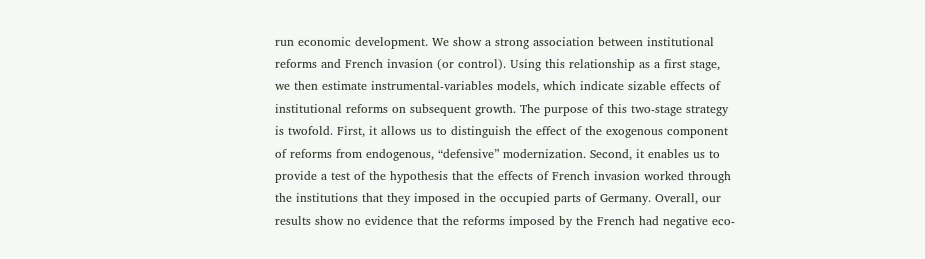run economic development. We show a strong association between institutional
reforms and French invasion (or control). Using this relationship as a first stage,
we then estimate instrumental-variables models, which indicate sizable effects of
institutional reforms on subsequent growth. The purpose of this two-stage strategy
is twofold. First, it allows us to distinguish the effect of the exogenous component
of reforms from endogenous, “defensive” modernization. Second, it enables us to
provide a test of the hypothesis that the effects of French invasion worked through
the institutions that they imposed in the occupied parts of Germany. Overall, our
results show no evidence that the reforms imposed by the French had negative eco-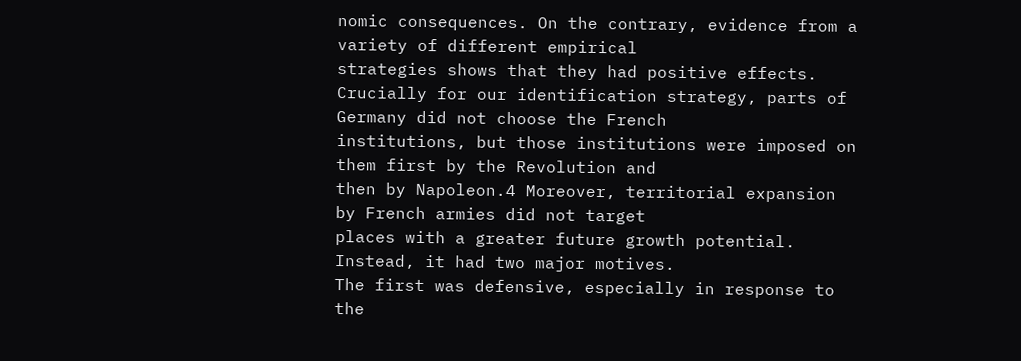nomic consequences. On the contrary, evidence from a variety of different empirical
strategies shows that they had positive effects.
Crucially for our identification strategy, parts of Germany did not choose the French
institutions, but those institutions were imposed on them first by the Revolution and
then by Napoleon.4 Moreover, territorial expansion by French armies did not target
places with a greater future growth potential. Instead, it had two major motives.
The first was defensive, especially in response to the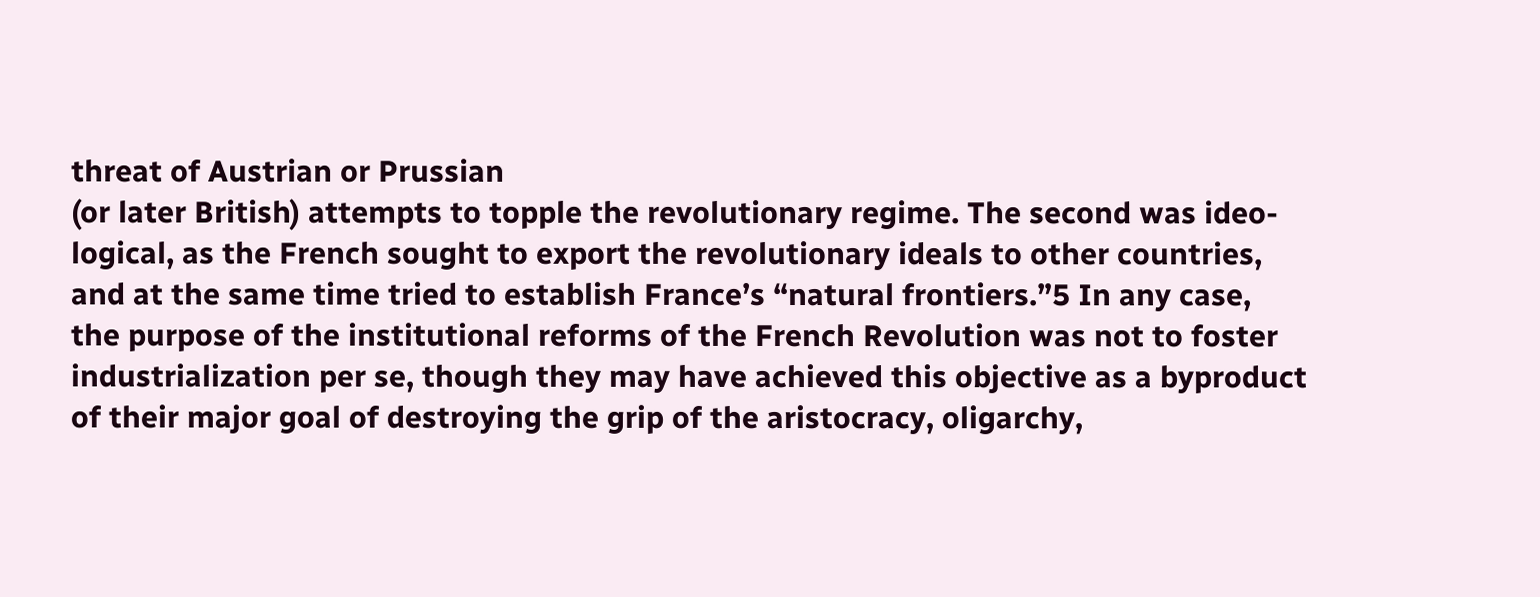threat of Austrian or Prussian
(or later British) attempts to topple the revolutionary regime. The second was ideo-
logical, as the French sought to export the revolutionary ideals to other countries,
and at the same time tried to establish France’s “natural frontiers.”5 In any case,
the purpose of the institutional reforms of the French Revolution was not to foster
industrialization per se, though they may have achieved this objective as a byproduct
of their major goal of destroying the grip of the aristocracy, oligarchy,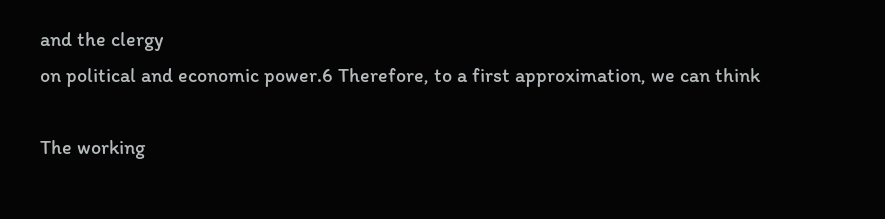and the clergy
on political and economic power.6 Therefore, to a first approximation, we can think

The working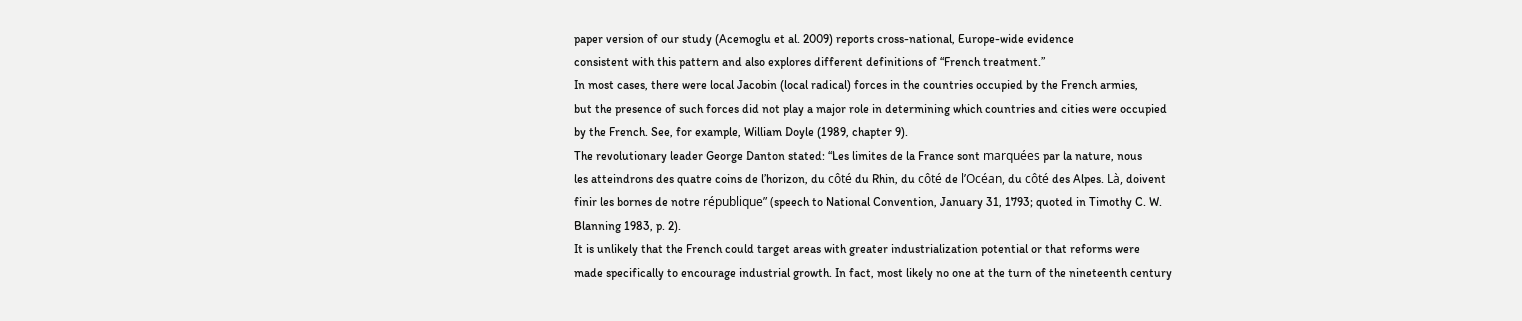paper version of our study (Acemoglu et al. 2009) reports cross-national, Europe-wide evidence
consistent with this pattern and also explores different definitions of “French treatment.”
In most cases, there were local Jacobin (local radical) forces in the countries occupied by the French armies,
but the presence of such forces did not play a major role in determining which countries and cities were occupied
by the French. See, for example, William Doyle (1989, chapter 9).
The revolutionary leader George Danton stated: “Les limites de la France sont marquées par la nature, nous
les atteindrons des quatre coins de l’horizon, du côté du Rhin, du côté de l’Océan, du côté des Alpes. Là, doivent
finir les bornes de notre république” (speech to National Convention, January 31, 1793; quoted in Timothy C. W.
Blanning 1983, p. 2).
It is unlikely that the French could target areas with greater industrialization potential or that reforms were
made specifically to encourage industrial growth. In fact, most likely no one at the turn of the nineteenth century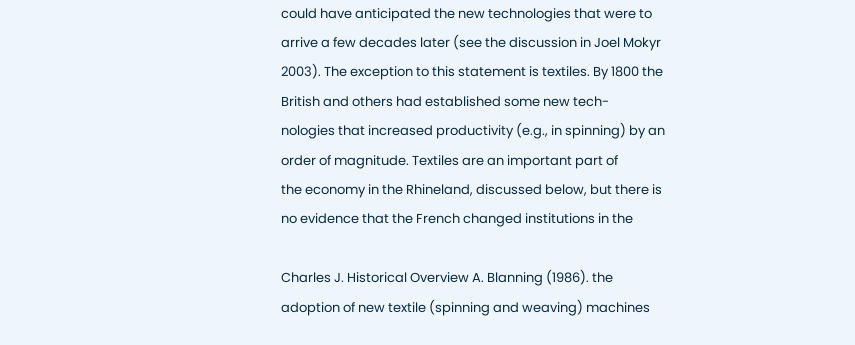could have anticipated the new technologies that were to arrive a few decades later (see the discussion in Joel Mokyr
2003). The exception to this statement is textiles. By 1800 the British and others had established some new tech-
nologies that increased productivity (e.g., in spinning) by an order of magnitude. Textiles are an important part of
the economy in the Rhineland, discussed below, but there is no evidence that the French changed institutions in the

Charles J. Historical Overview A. Blanning (1986). the adoption of new textile (spinning and weaving) machines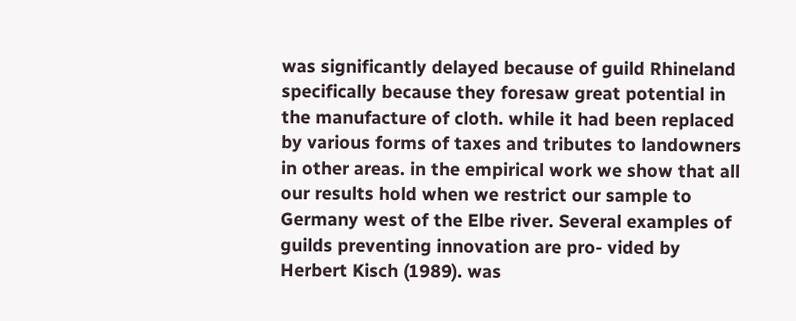was significantly delayed because of guild Rhineland specifically because they foresaw great potential in the manufacture of cloth. while it had been replaced by various forms of taxes and tributes to landowners in other areas. in the empirical work we show that all our results hold when we restrict our sample to Germany west of the Elbe river. Several examples of guilds preventing innovation are pro- vided by Herbert Kisch (1989). was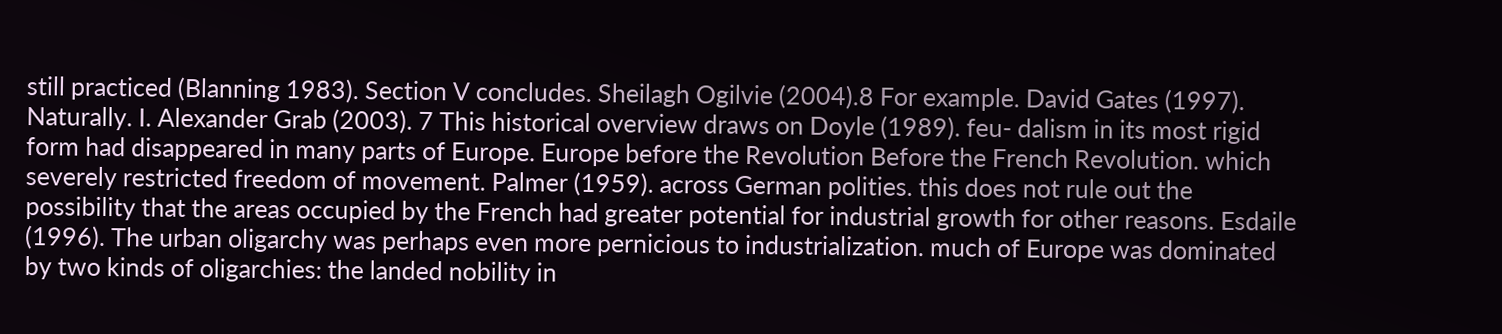still practiced (Blanning 1983). Section V concludes. Sheilagh Ogilvie (2004).8 For example. David Gates (1997). Naturally. I. Alexander Grab (2003). 7 This historical overview draws on Doyle (1989). feu- dalism in its most rigid form had disappeared in many parts of Europe. Europe before the Revolution Before the French Revolution. which severely restricted freedom of movement. Palmer (1959). across German polities. this does not rule out the possibility that the areas occupied by the French had greater potential for industrial growth for other reasons. Esdaile (1996). The urban oligarchy was perhaps even more pernicious to industrialization. much of Europe was dominated by two kinds of oligarchies: the landed nobility in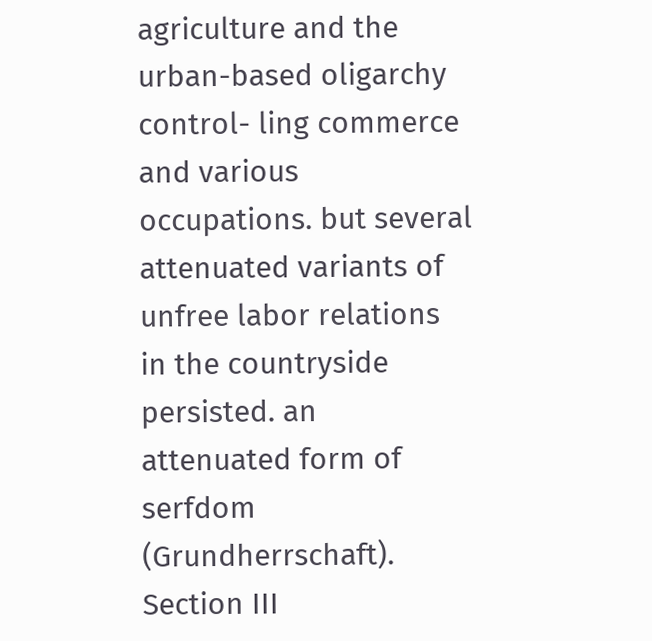agriculture and the urban-based oligarchy control- ling commerce and various occupations. but several attenuated variants of unfree labor relations in the countryside persisted. an attenuated form of serfdom (Grundherrschaft). Section III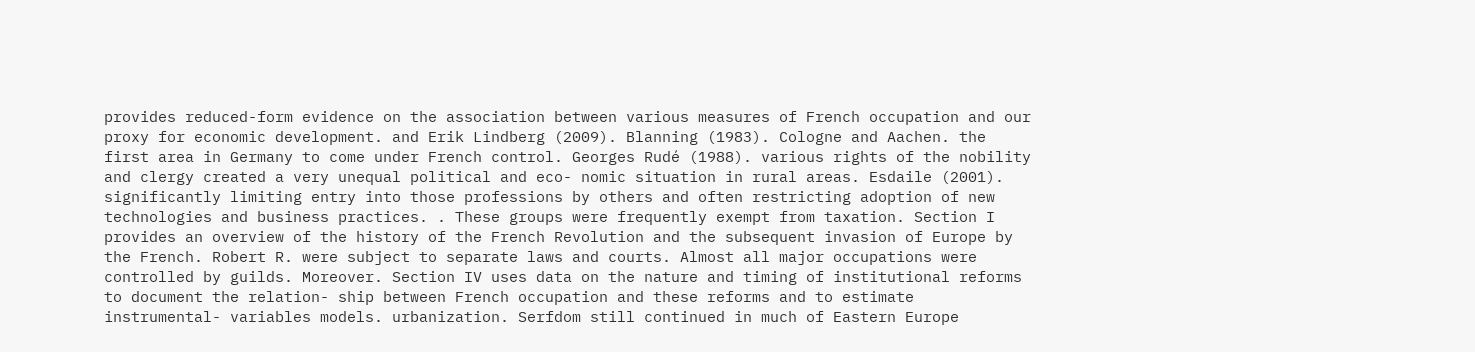provides reduced-form evidence on the association between various measures of French occupation and our proxy for economic development. and Erik Lindberg (2009). Blanning (1983). Cologne and Aachen. the first area in Germany to come under French control. Georges Rudé (1988). various rights of the nobility and clergy created a very unequal political and eco- nomic situation in rural areas. Esdaile (2001). significantly limiting entry into those professions by others and often restricting adoption of new technologies and business practices. . These groups were frequently exempt from taxation. Section I provides an overview of the history of the French Revolution and the subsequent invasion of Europe by the French. Robert R. were subject to separate laws and courts. Almost all major occupations were controlled by guilds. Moreover. Section IV uses data on the nature and timing of institutional reforms to document the relation- ship between French occupation and these reforms and to estimate instrumental- variables models. urbanization. Serfdom still continued in much of Eastern Europe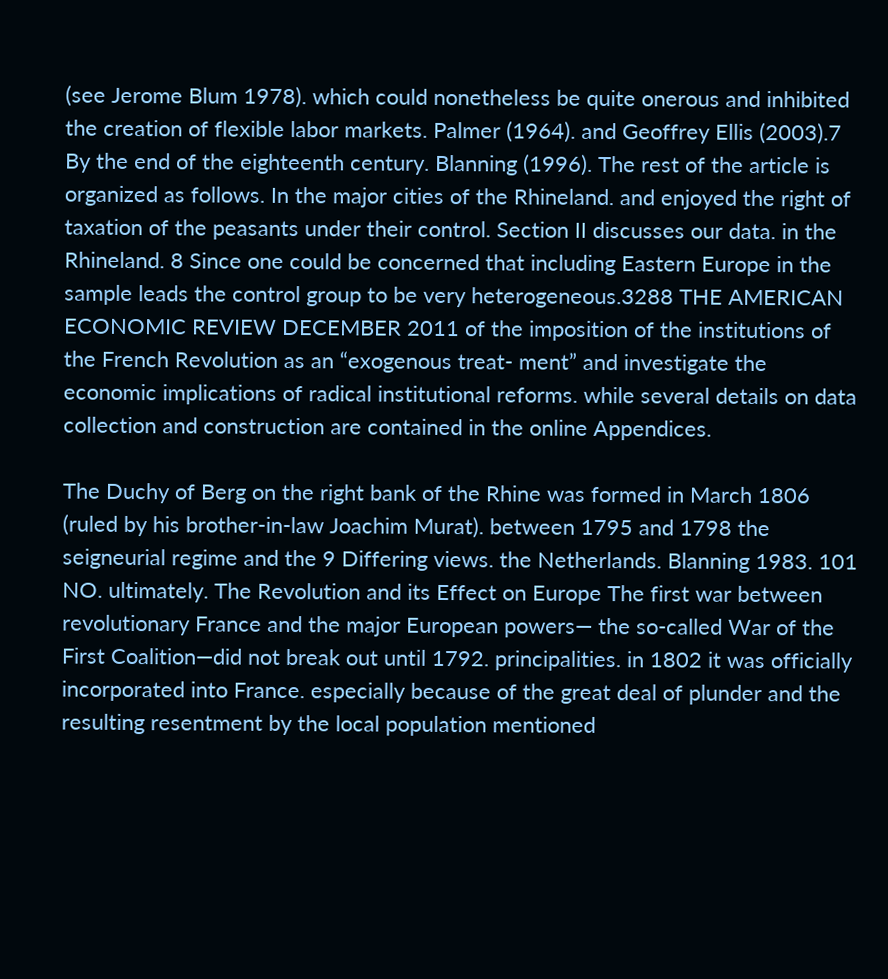(see Jerome Blum 1978). which could nonetheless be quite onerous and inhibited the creation of flexible labor markets. Palmer (1964). and Geoffrey Ellis (2003).7 By the end of the eighteenth century. Blanning (1996). The rest of the article is organized as follows. In the major cities of the Rhineland. and enjoyed the right of taxation of the peasants under their control. Section II discusses our data. in the Rhineland. 8 Since one could be concerned that including Eastern Europe in the sample leads the control group to be very heterogeneous.3288 THE AMERICAN ECONOMIC REVIEW DECEMBER 2011 of the imposition of the institutions of the French Revolution as an “exogenous treat- ment” and investigate the economic implications of radical institutional reforms. while several details on data collection and construction are contained in the online Appendices.

The Duchy of Berg on the right bank of the Rhine was formed in March 1806 (ruled by his brother-in-law Joachim Murat). between 1795 and 1798 the seigneurial regime and the 9 Differing views. the Netherlands. Blanning 1983. 101 NO. ultimately. The Revolution and its Effect on Europe The first war between revolutionary France and the major European powers— the so-called War of the First Coalition—did not break out until 1792. principalities. in 1802 it was officially incorporated into France. especially because of the great deal of plunder and the resulting resentment by the local population mentioned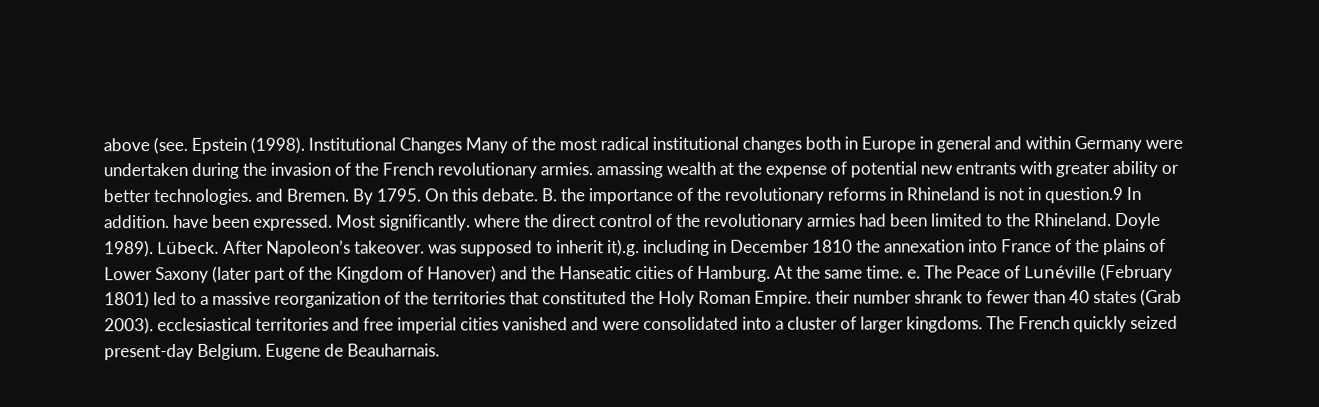above (see. Epstein (1998). Institutional Changes Many of the most radical institutional changes both in Europe in general and within Germany were undertaken during the invasion of the French revolutionary armies. amassing wealth at the expense of potential new entrants with greater ability or better technologies. and Bremen. By 1795. On this debate. B. the importance of the revolutionary reforms in Rhineland is not in question.9 In addition. have been expressed. Most significantly. where the direct control of the revolutionary armies had been limited to the Rhineland. Doyle 1989). Lübeck. After Napoleon’s takeover. was supposed to inherit it).g. including in December 1810 the annexation into France of the plains of Lower Saxony (later part of the Kingdom of Hanover) and the Hanseatic cities of Hamburg. At the same time. e. The Peace of Lunéville (February 1801) led to a massive reorganization of the territories that constituted the Holy Roman Empire. their number shrank to fewer than 40 states (Grab 2003). ecclesiastical territories and free imperial cities vanished and were consolidated into a cluster of larger kingdoms. The French quickly seized present-day Belgium. Eugene de Beauharnais.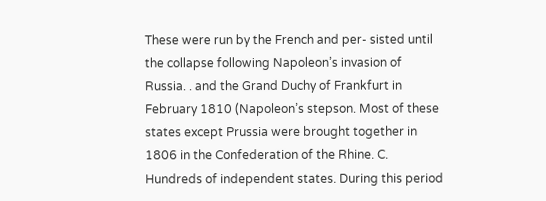These were run by the French and per- sisted until the collapse following Napoleon’s invasion of Russia. . and the Grand Duchy of Frankfurt in February 1810 (Napoleon’s stepson. Most of these states except Prussia were brought together in 1806 in the Confederation of the Rhine. C. Hundreds of independent states. During this period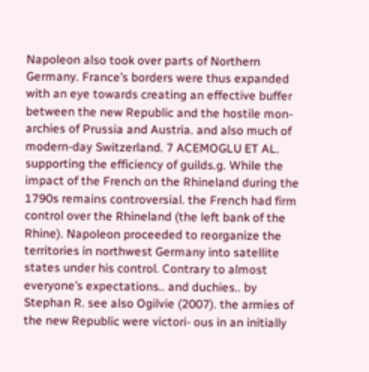Napoleon also took over parts of Northern Germany. France’s borders were thus expanded with an eye towards creating an effective buffer between the new Republic and the hostile mon- archies of Prussia and Austria. and also much of modern-day Switzerland. 7 ACEMOGLU ET AL. supporting the efficiency of guilds.g. While the impact of the French on the Rhineland during the 1790s remains controversial. the French had firm control over the Rhineland (the left bank of the Rhine). Napoleon proceeded to reorganize the territories in northwest Germany into satellite states under his control. Contrary to almost everyone’s expectations.. and duchies.. by Stephan R. see also Ogilvie (2007). the armies of the new Republic were victori- ous in an initially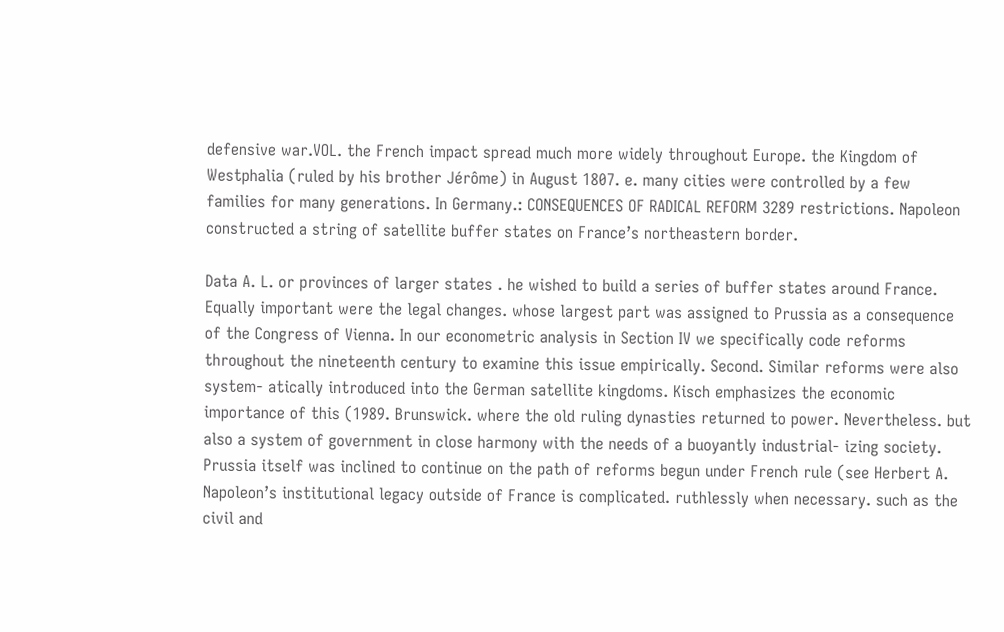defensive war.VOL. the French impact spread much more widely throughout Europe. the Kingdom of Westphalia (ruled by his brother Jérôme) in August 1807. e. many cities were controlled by a few families for many generations. In Germany.: CONSEQUENCES OF RADICAL REFORM 3289 restrictions. Napoleon constructed a string of satellite buffer states on France’s northeastern border.

Data A. L. or provinces of larger states . he wished to build a series of buffer states around France. Equally important were the legal changes. whose largest part was assigned to Prussia as a consequence of the Congress of Vienna. In our econometric analysis in Section IV we specifically code reforms throughout the nineteenth century to examine this issue empirically. Second. Similar reforms were also system- atically introduced into the German satellite kingdoms. Kisch emphasizes the economic importance of this (1989. Brunswick. where the old ruling dynasties returned to power. Nevertheless. but also a system of government in close harmony with the needs of a buoyantly industrial- izing society. Prussia itself was inclined to continue on the path of reforms begun under French rule (see Herbert A. Napoleon’s institutional legacy outside of France is complicated. ruthlessly when necessary. such as the civil and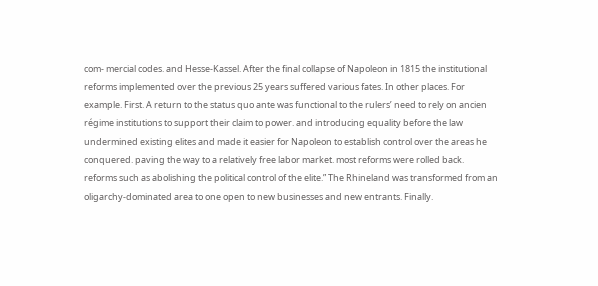com- mercial codes. and Hesse-Kassel. After the final collapse of Napoleon in 1815 the institutional reforms implemented over the previous 25 years suffered various fates. In other places. For example. First. A return to the status quo ante was functional to the rulers’ need to rely on ancien régime institutions to support their claim to power. and introducing equality before the law undermined existing elites and made it easier for Napoleon to establish control over the areas he conquered. paving the way to a relatively free labor market. most reforms were rolled back. reforms such as abolishing the political control of the elite.” The Rhineland was transformed from an oligarchy-dominated area to one open to new businesses and new entrants. Finally.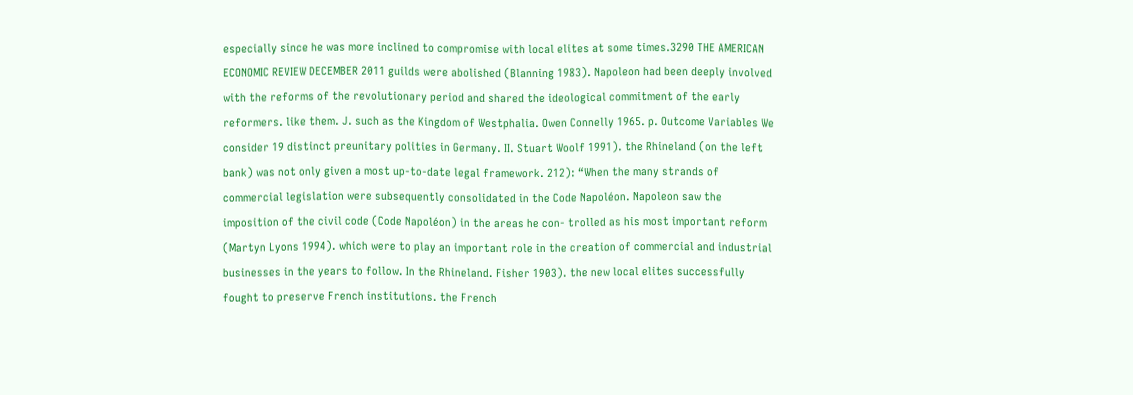especially since he was more inclined to compromise with local elites at some times.3290 THE AMERICAN ECONOMIC REVIEW DECEMBER 2011 guilds were abolished (Blanning 1983). Napoleon had been deeply involved with the reforms of the revolutionary period and shared the ideological commitment of the early reformers. like them. J. such as the Kingdom of Westphalia. Owen Connelly 1965. p. Outcome Variables We consider 19 distinct preunitary polities in Germany. II. Stuart Woolf 1991). the Rhineland (on the left bank) was not only given a most up-to-date legal framework. 212): “When the many strands of commercial legislation were subsequently consolidated in the Code Napoléon. Napoleon saw the imposition of the civil code (Code Napoléon) in the areas he con- trolled as his most important reform (Martyn Lyons 1994). which were to play an important role in the creation of commercial and industrial businesses in the years to follow. In the Rhineland. Fisher 1903). the new local elites successfully fought to preserve French institutions. the French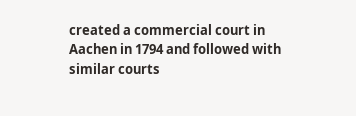created a commercial court in Aachen in 1794 and followed with similar courts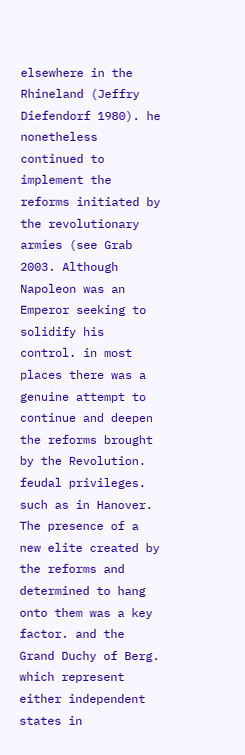elsewhere in the Rhineland (Jeffry Diefendorf 1980). he nonetheless continued to implement the reforms initiated by the revolutionary armies (see Grab 2003. Although Napoleon was an Emperor seeking to solidify his control. in most places there was a genuine attempt to continue and deepen the reforms brought by the Revolution. feudal privileges. such as in Hanover. The presence of a new elite created by the reforms and determined to hang onto them was a key factor. and the Grand Duchy of Berg. which represent either independent states in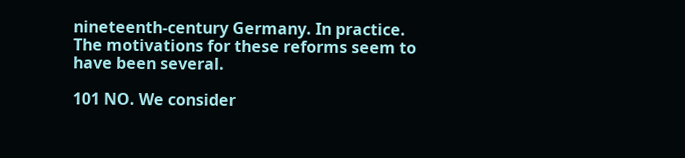nineteenth-century Germany. In practice. The motivations for these reforms seem to have been several.

101 NO. We consider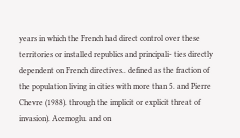years in which the French had direct control over these territories or installed republics and principali- ties directly dependent on French directives.. defined as the fraction of the population living in cities with more than 5. and Pierre Chevre (1988). through the implicit or explicit threat of invasion). Acemoglu. and on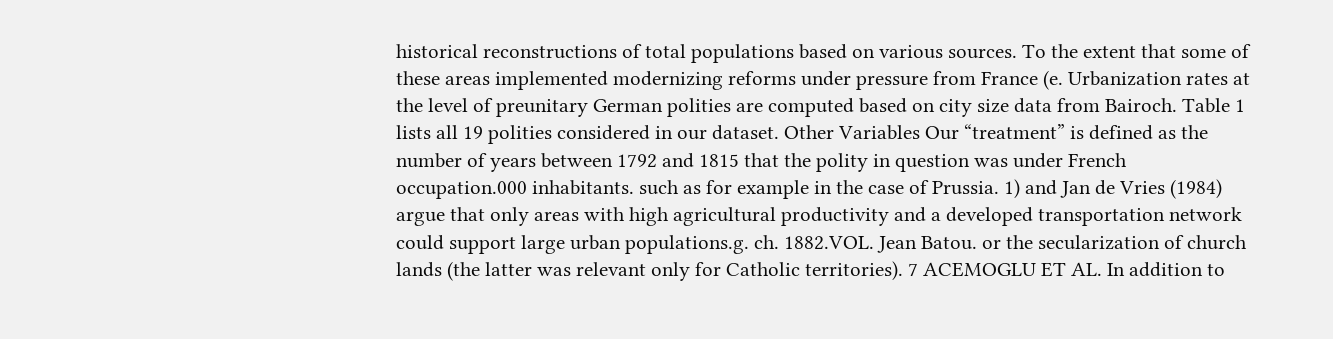historical reconstructions of total populations based on various sources. To the extent that some of these areas implemented modernizing reforms under pressure from France (e. Urbanization rates at the level of preunitary German polities are computed based on city size data from Bairoch. Table 1 lists all 19 polities considered in our dataset. Other Variables Our “treatment” is defined as the number of years between 1792 and 1815 that the polity in question was under French occupation.000 inhabitants. such as for example in the case of Prussia. 1) and Jan de Vries (1984) argue that only areas with high agricultural productivity and a developed transportation network could support large urban populations.g. ch. 1882.VOL. Jean Batou. or the secularization of church lands (the latter was relevant only for Catholic territories). 7 ACEMOGLU ET AL. In addition to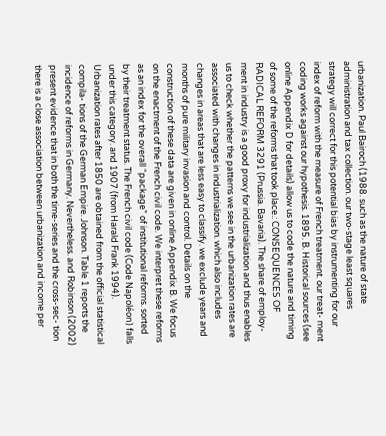urbanization. Paul Bairoch (1988. such as the nature of state administration and tax collection. our two-stage least squares strategy will correct for this potential bias by instrumenting for our index of reform with the measure of French treatment. our treat- ment coding works against our hypothesis. 1895. B. Historical sources (see online Appendix D for details) allow us to code the nature and timing of some of the reforms that took place.: CONSEQUENCES OF RADICAL REFORM 3291 (Prussia. Bavaria). The share of employ- ment in industry is a good proxy for industrialization and thus enables us to check whether the patterns we see in the urbanization rates are associated with changes in industrialization. which also includes changes in areas that are less easy to classify. we exclude years and months of pure military invasion and control. Details on the construction of these data are given in online Appendix B. We focus on the enactment of the French civil code. We interpret these reforms as an index for the overall “package” of institutional reforms. sorted by their treatment status. The French civil code (Code Napoléon) falls under this category. and 1907 (from Harald Frank 1994). Urbanization rates after 1850 are obtained from the official statistical compila- tions of the German Empire. Johnson. Table 1 reports the incidence of reforms in Germany. Nevertheless. and Robinson (2002) present evidence that in both the time-series and the cross-sec- tion there is a close association between urbanization and income per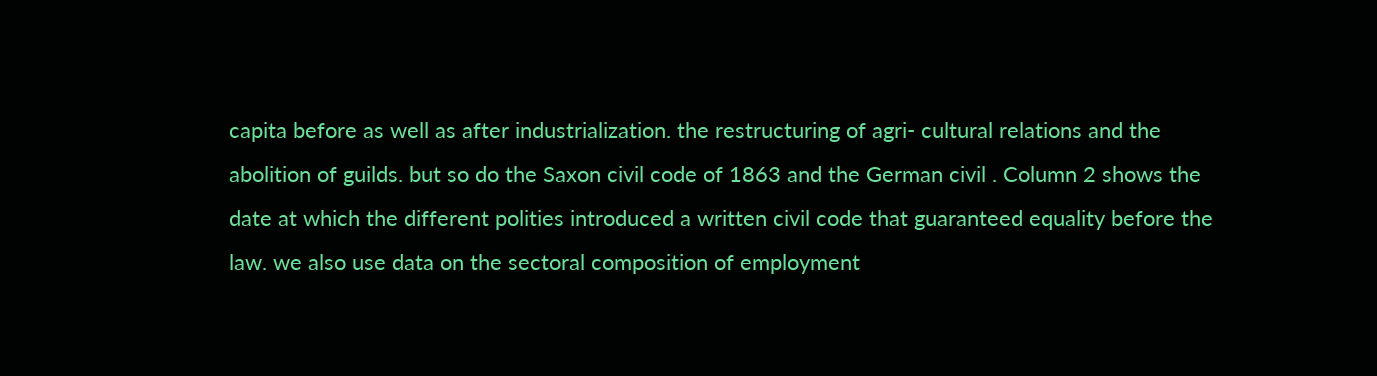capita before as well as after industrialization. the restructuring of agri- cultural relations and the abolition of guilds. but so do the Saxon civil code of 1863 and the German civil . Column 2 shows the date at which the different polities introduced a written civil code that guaranteed equality before the law. we also use data on the sectoral composition of employment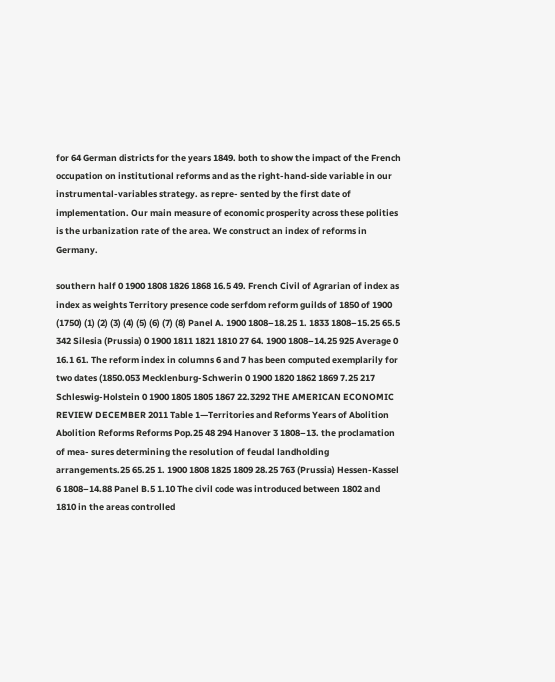for 64 German districts for the years 1849. both to show the impact of the French occupation on institutional reforms and as the right-hand-side variable in our instrumental-variables strategy. as repre- sented by the first date of implementation. Our main measure of economic prosperity across these polities is the urbanization rate of the area. We construct an index of reforms in Germany.

southern half 0 1900 1808 1826 1868 16.5 49. French Civil of Agrarian of index as index as weights Territory presence code serfdom reform guilds of 1850 of 1900 (1750) (1) (2) (3) (4) (5) (6) (7) (8) Panel A. 1900 1808–18.25 1. 1833 1808–15.25 65.5 342 Silesia (Prussia) 0 1900 1811 1821 1810 27 64. 1900 1808–14.25 925 Average 0 16.1 61. The reform index in columns 6 and 7 has been computed exemplarily for two dates (1850.053 Mecklenburg-Schwerin 0 1900 1820 1862 1869 7.25 217 Schleswig-Holstein 0 1900 1805 1805 1867 22.3292 THE AMERICAN ECONOMIC REVIEW DECEMBER 2011 Table 1—Territories and Reforms Years of Abolition Abolition Reforms Reforms Pop.25 48 294 Hanover 3 1808–13. the proclamation of mea- sures determining the resolution of feudal landholding arrangements.25 65.25 1. 1900 1808 1825 1809 28.25 763 (Prussia) Hessen-Kassel 6 1808–14.88 Panel B.5 1.10 The civil code was introduced between 1802 and 1810 in the areas controlled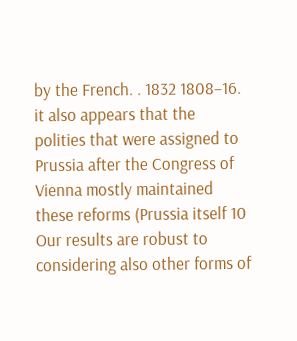by the French. . 1832 1808–16. it also appears that the polities that were assigned to Prussia after the Congress of Vienna mostly maintained these reforms (Prussia itself 10 Our results are robust to considering also other forms of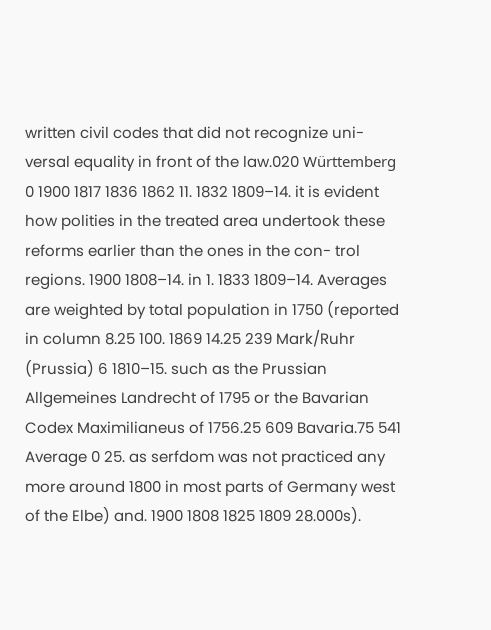written civil codes that did not recognize uni- versal equality in front of the law.020 Württemberg 0 1900 1817 1836 1862 11. 1832 1809–14. it is evident how polities in the treated area undertook these reforms earlier than the ones in the con- trol regions. 1900 1808–14. in 1. 1833 1809–14. Averages are weighted by total population in 1750 (reported in column 8.25 100. 1869 14.25 239 Mark/Ruhr (Prussia) 6 1810–15. such as the Prussian Allgemeines Landrecht of 1795 or the Bavarian Codex Maximilianeus of 1756.25 609 Bavaria.75 541 Average 0 25. as serfdom was not practiced any more around 1800 in most parts of Germany west of the Elbe) and. 1900 1808 1825 1809 28.000s).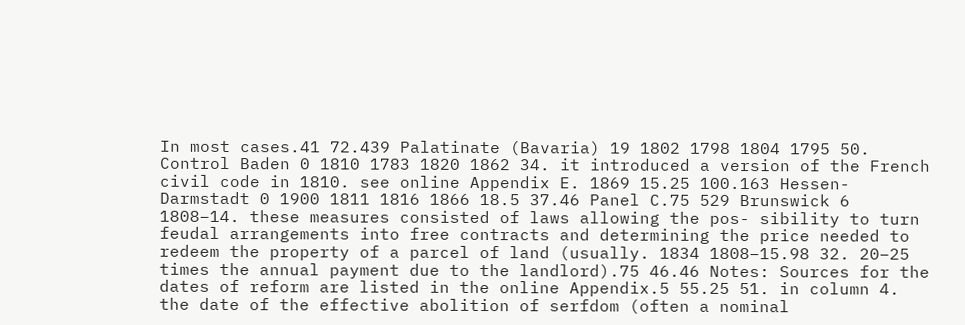In most cases.41 72.439 Palatinate (Bavaria) 19 1802 1798 1804 1795 50. Control Baden 0 1810 1783 1820 1862 34. it introduced a version of the French civil code in 1810. see online Appendix E. 1869 15.25 100.163 Hessen-Darmstadt 0 1900 1811 1816 1866 18.5 37.46 Panel C.75 529 Brunswick 6 1808–14. these measures consisted of laws allowing the pos- sibility to turn feudal arrangements into free contracts and determining the price needed to redeem the property of a parcel of land (usually. 1834 1808–15.98 32. 20–25 times the annual payment due to the landlord).75 46.46 Notes: Sources for the dates of reform are listed in the online Appendix.5 55.25 51. in column 4. the date of the effective abolition of serfdom (often a nominal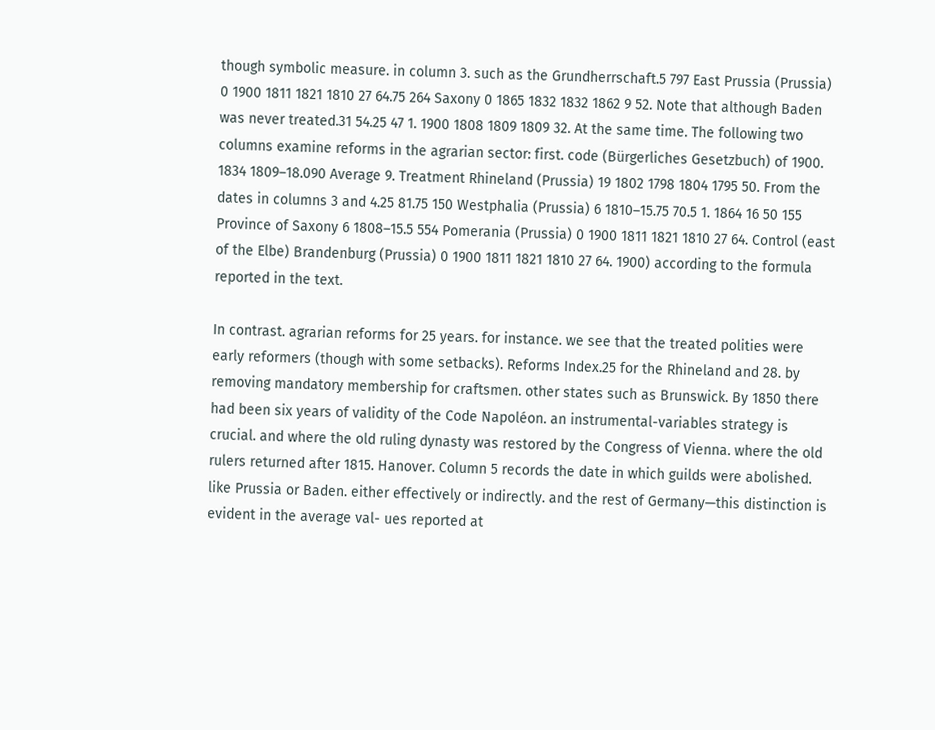though symbolic measure. in column 3. such as the Grundherrschaft.5 797 East Prussia (Prussia) 0 1900 1811 1821 1810 27 64.75 264 Saxony 0 1865 1832 1832 1862 9 52. Note that although Baden was never treated.31 54.25 47 1. 1900 1808 1809 1809 32. At the same time. The following two columns examine reforms in the agrarian sector: first. code (Bürgerliches Gesetzbuch) of 1900. 1834 1809–18.090 Average 9. Treatment Rhineland (Prussia) 19 1802 1798 1804 1795 50. From the dates in columns 3 and 4.25 81.75 150 Westphalia (Prussia) 6 1810–15.75 70.5 1. 1864 16 50 155 Province of Saxony 6 1808–15.5 554 Pomerania (Prussia) 0 1900 1811 1821 1810 27 64. Control (east of the Elbe) Brandenburg (Prussia) 0 1900 1811 1821 1810 27 64. 1900) according to the formula reported in the text.

In contrast. agrarian reforms for 25 years. for instance. we see that the treated polities were early reformers (though with some setbacks). Reforms Index.25 for the Rhineland and 28. by removing mandatory membership for craftsmen. other states such as Brunswick. By 1850 there had been six years of validity of the Code Napoléon. an instrumental-variables strategy is crucial. and where the old ruling dynasty was restored by the Congress of Vienna. where the old rulers returned after 1815. Hanover. Column 5 records the date in which guilds were abolished. like Prussia or Baden. either effectively or indirectly. and the rest of Germany—this distinction is evident in the average val- ues reported at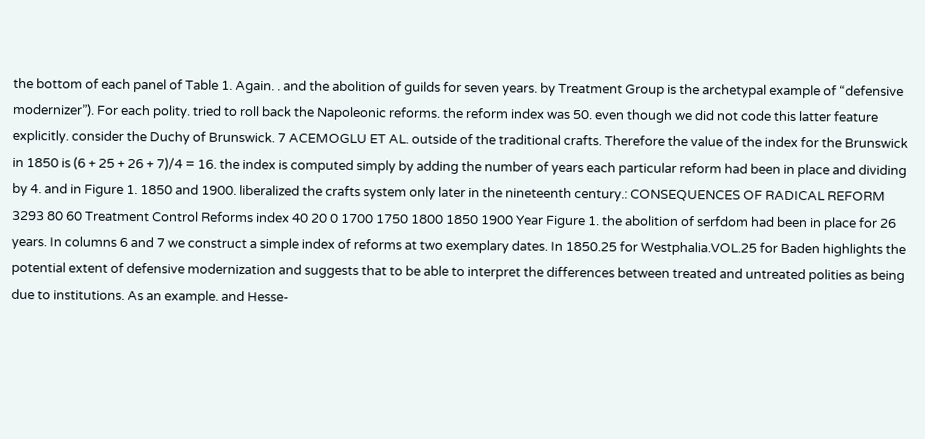the bottom of each panel of Table 1. Again. . and the abolition of guilds for seven years. by Treatment Group is the archetypal example of “defensive modernizer”). For each polity. tried to roll back the Napoleonic reforms. the reform index was 50. even though we did not code this latter feature explicitly. consider the Duchy of Brunswick. 7 ACEMOGLU ET AL. outside of the traditional crafts. Therefore the value of the index for the Brunswick in 1850 is (6 + 25 + 26 + 7)/4 = 16. the index is computed simply by adding the number of years each particular reform had been in place and dividing by 4. and in Figure 1. 1850 and 1900. liberalized the crafts system only later in the nineteenth century.: CONSEQUENCES OF RADICAL REFORM 3293 80 60 Treatment Control Reforms index 40 20 0 1700 1750 1800 1850 1900 Year Figure 1. the abolition of serfdom had been in place for 26 years. In columns 6 and 7 we construct a simple index of reforms at two exemplary dates. In 1850.25 for Westphalia.VOL.25 for Baden highlights the potential extent of defensive modernization and suggests that to be able to interpret the differences between treated and untreated polities as being due to institutions. As an example. and Hesse-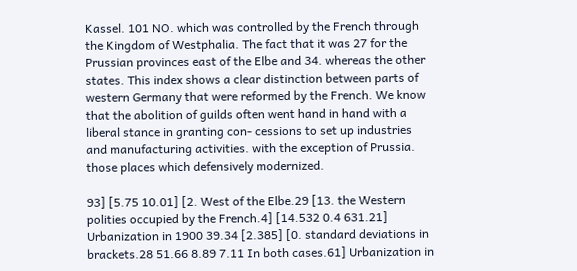Kassel. 101 NO. which was controlled by the French through the Kingdom of Westphalia. The fact that it was 27 for the Prussian provinces east of the Elbe and 34. whereas the other states. This index shows a clear distinction between parts of western Germany that were reformed by the French. We know that the abolition of guilds often went hand in hand with a liberal stance in granting con- cessions to set up industries and manufacturing activities. with the exception of Prussia. those places which defensively modernized.

93] [5.75 10.01] [2. West of the Elbe.29 [13. the Western polities occupied by the French.4] [14.532 0.4 631.21] Urbanization in 1900 39.34 [2.385] [0. standard deviations in brackets.28 51.66 8.89 7.11 In both cases.61] Urbanization in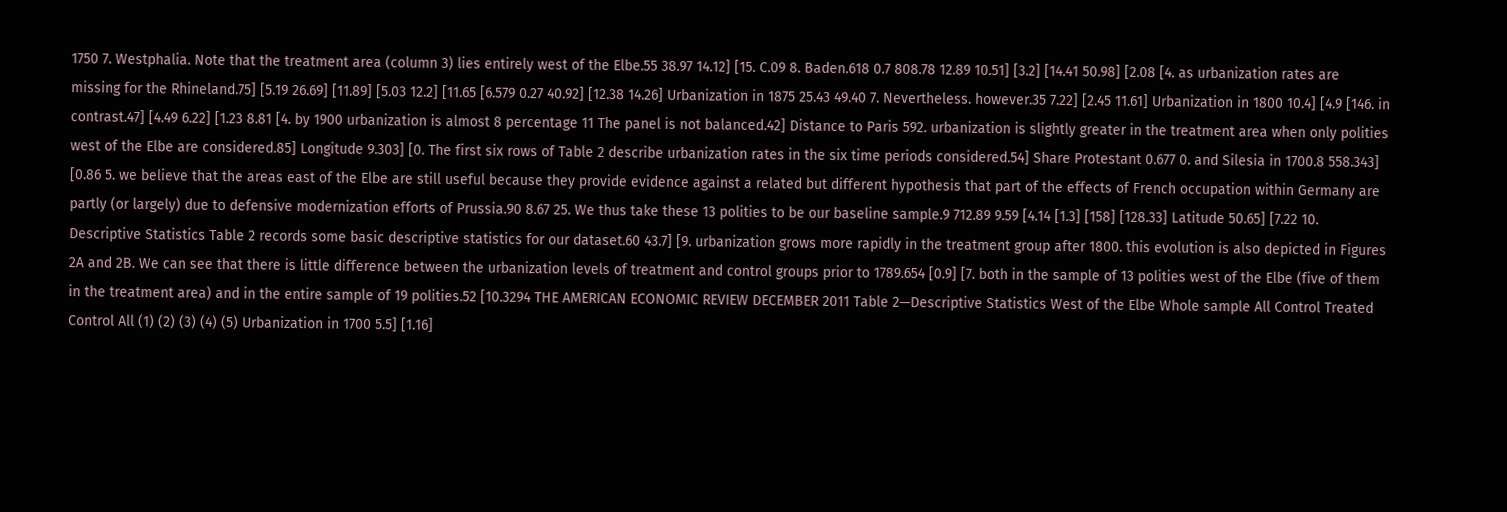1750 7. Westphalia. Note that the treatment area (column 3) lies entirely west of the Elbe.55 38.97 14.12] [15. C.09 8. Baden.618 0.7 808.78 12.89 10.51] [3.2] [14.41 50.98] [2.08 [4. as urbanization rates are missing for the Rhineland.75] [5.19 26.69] [11.89] [5.03 12.2] [11.65 [6.579 0.27 40.92] [12.38 14.26] Urbanization in 1875 25.43 49.40 7. Nevertheless. however.35 7.22] [2.45 11.61] Urbanization in 1800 10.4] [4.9 [146. in contrast.47] [4.49 6.22] [1.23 8.81 [4. by 1900 urbanization is almost 8 percentage 11 The panel is not balanced.42] Distance to Paris 592. urbanization is slightly greater in the treatment area when only polities west of the Elbe are considered.85] Longitude 9.303] [0. The first six rows of Table 2 describe urbanization rates in the six time periods considered.54] Share Protestant 0.677 0. and Silesia in 1700.8 558.343] [0.86 5. we believe that the areas east of the Elbe are still useful because they provide evidence against a related but different hypothesis that part of the effects of French occupation within Germany are partly (or largely) due to defensive modernization efforts of Prussia.90 8.67 25. We thus take these 13 polities to be our baseline sample.9 712.89 9.59 [4.14 [1.3] [158] [128.33] Latitude 50.65] [7.22 10. Descriptive Statistics Table 2 records some basic descriptive statistics for our dataset.60 43.7] [9. urbanization grows more rapidly in the treatment group after 1800. this evolution is also depicted in Figures 2A and 2B. We can see that there is little difference between the urbanization levels of treatment and control groups prior to 1789.654 [0.9] [7. both in the sample of 13 polities west of the Elbe (five of them in the treatment area) and in the entire sample of 19 polities.52 [10.3294 THE AMERICAN ECONOMIC REVIEW DECEMBER 2011 Table 2—Descriptive Statistics West of the Elbe Whole sample All Control Treated Control All (1) (2) (3) (4) (5) Urbanization in 1700 5.5] [1.16]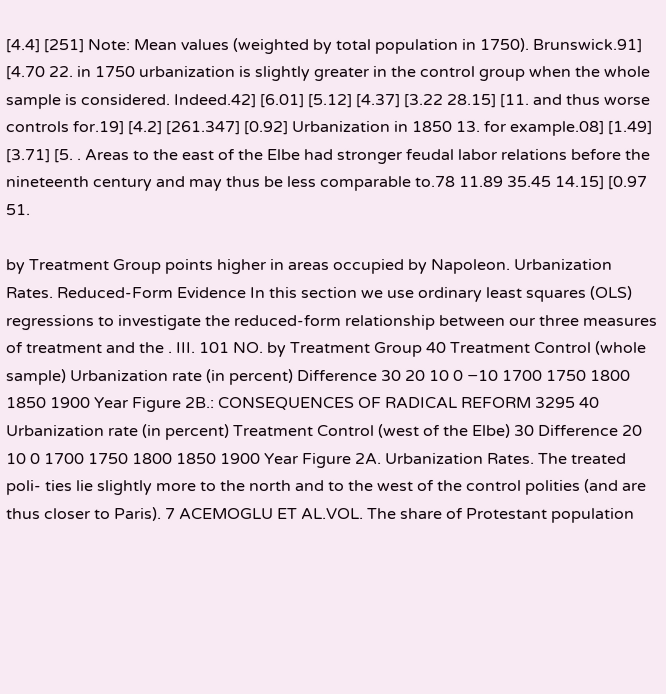[4.4] [251] Note: Mean values (weighted by total population in 1750). Brunswick.91] [4.70 22. in 1750 urbanization is slightly greater in the control group when the whole sample is considered. Indeed.42] [6.01] [5.12] [4.37] [3.22 28.15] [11. and thus worse controls for.19] [4.2] [261.347] [0.92] Urbanization in 1850 13. for example.08] [1.49] [3.71] [5. . Areas to the east of the Elbe had stronger feudal labor relations before the nineteenth century and may thus be less comparable to.78 11.89 35.45 14.15] [0.97 51.

by Treatment Group points higher in areas occupied by Napoleon. Urbanization Rates. Reduced-Form Evidence In this section we use ordinary least squares (OLS) regressions to investigate the reduced-form relationship between our three measures of treatment and the . III. 101 NO. by Treatment Group 40 Treatment Control (whole sample) Urbanization rate (in percent) Difference 30 20 10 0 −10 1700 1750 1800 1850 1900 Year Figure 2B.: CONSEQUENCES OF RADICAL REFORM 3295 40 Urbanization rate (in percent) Treatment Control (west of the Elbe) 30 Difference 20 10 0 1700 1750 1800 1850 1900 Year Figure 2A. Urbanization Rates. The treated poli- ties lie slightly more to the north and to the west of the control polities (and are thus closer to Paris). 7 ACEMOGLU ET AL.VOL. The share of Protestant population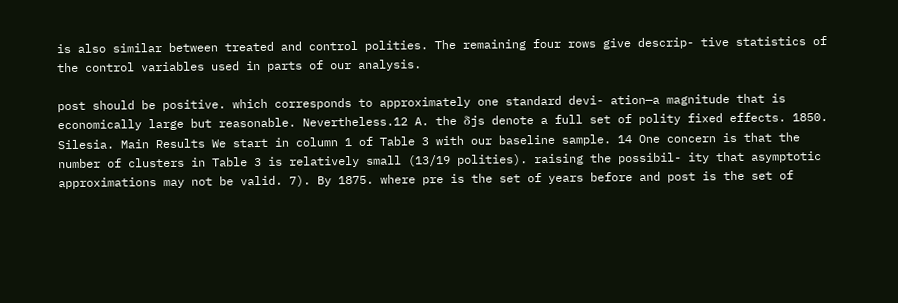is also similar between treated and control polities. The remaining four rows give descrip- tive statistics of the control variables used in parts of our analysis.

post should be positive. which corresponds to approximately one standard devi- ation—a magnitude that is economically large but reasonable. Nevertheless.12 A. the δjs denote a full set of polity fixed effects. 1850. Silesia. Main Results We start in column 1 of Table 3 with our baseline sample. 14 One concern is that the number of clusters in Table 3 is relatively small (13/19 polities). raising the possibil- ity that asymptotic approximations may not be valid. 7). By 1875. where pre is the set of years before and post is the set of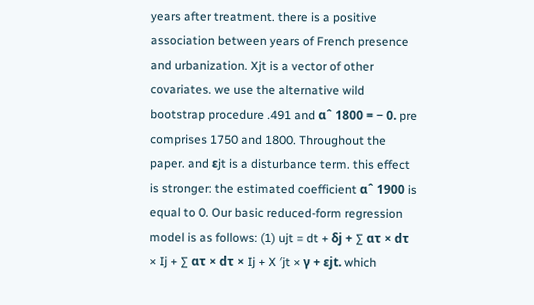years after treatment. there is a positive association between years of French presence and urbanization. Xjt is a vector of other covariates. we use the alternative wild bootstrap procedure .491 and αˆ 1800 = − 0. pre comprises 1750 and 1800. Throughout the paper. and εjt is a disturbance term. this effect is stronger: the estimated coefficient αˆ 1900 is equal to 0. Our basic reduced-form regression model is as follows: (1) ujt = dt + δj + ∑ ατ × dτ × Ij + ∑ ατ × dτ × Ij + X ′jt × γ + εjt. which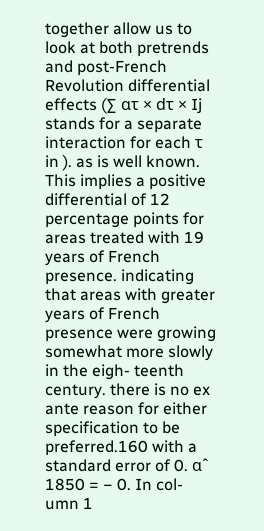together allow us to look at both pretrends and post-French Revolution differential effects (∑ ατ × dτ × Ij stands for a separate interaction for each τ in ). as is well known. This implies a positive differential of 12 percentage points for areas treated with 19 years of French presence. indicating that areas with greater years of French presence were growing somewhat more slowly in the eigh- teenth century. there is no ex ante reason for either specification to be preferred.160 with a standard error of 0. αˆ 1850 = − 0. In col- umn 1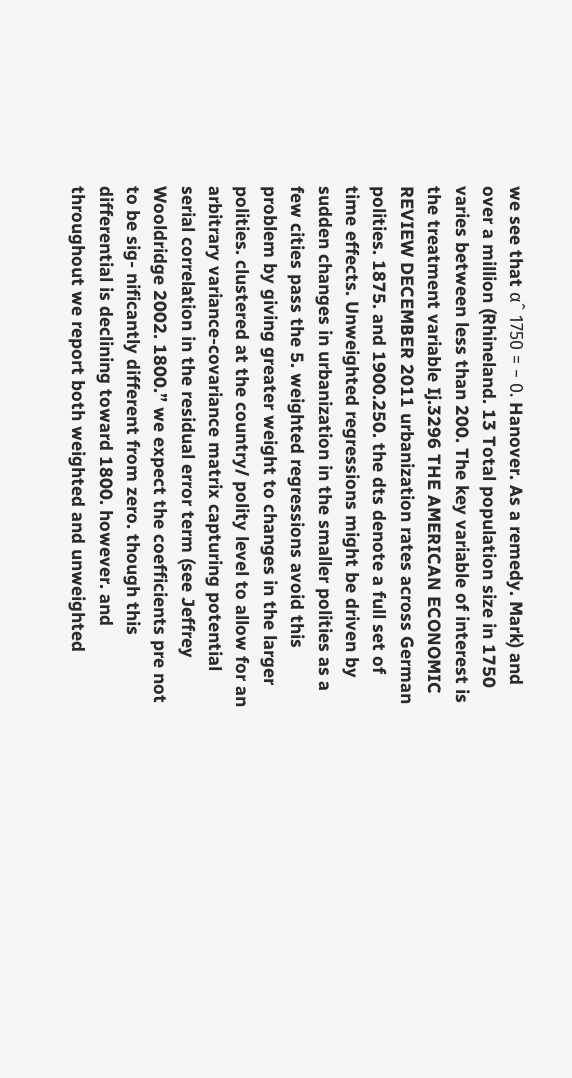we see that αˆ 1750 = − 0. Hanover. As a remedy. Mark) and over a million (Rhineland. 13 Total population size in 1750 varies between less than 200. The key variable of interest is the treatment variable Ij.3296 THE AMERICAN ECONOMIC REVIEW DECEMBER 2011 urbanization rates across German polities. 1875. and 1900.250. the dts denote a full set of time effects. Unweighted regressions might be driven by sudden changes in urbanization in the smaller polities as a few cities pass the 5. weighted regressions avoid this problem by giving greater weight to changes in the larger polities. clustered at the country/ polity level to allow for an arbitrary variance-covariance matrix capturing potential serial correlation in the residual error term (see Jeffrey Wooldridge 2002. 1800.” we expect the coefficients pre not to be sig- nificantly different from zero. though this differential is declining toward 1800. however. and throughout we report both weighted and unweighted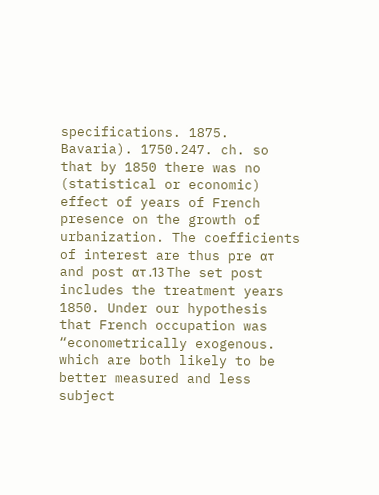specifications. 1875. Bavaria). 1750.247. ch. so that by 1850 there was no (statistical or economic) effect of years of French presence on the growth of urbanization. The coefficients of interest are thus pre ατ and post ατ .13 The set post includes the treatment years 1850. Under our hypothesis that French occupation was “econometrically exogenous. which are both likely to be better measured and less subject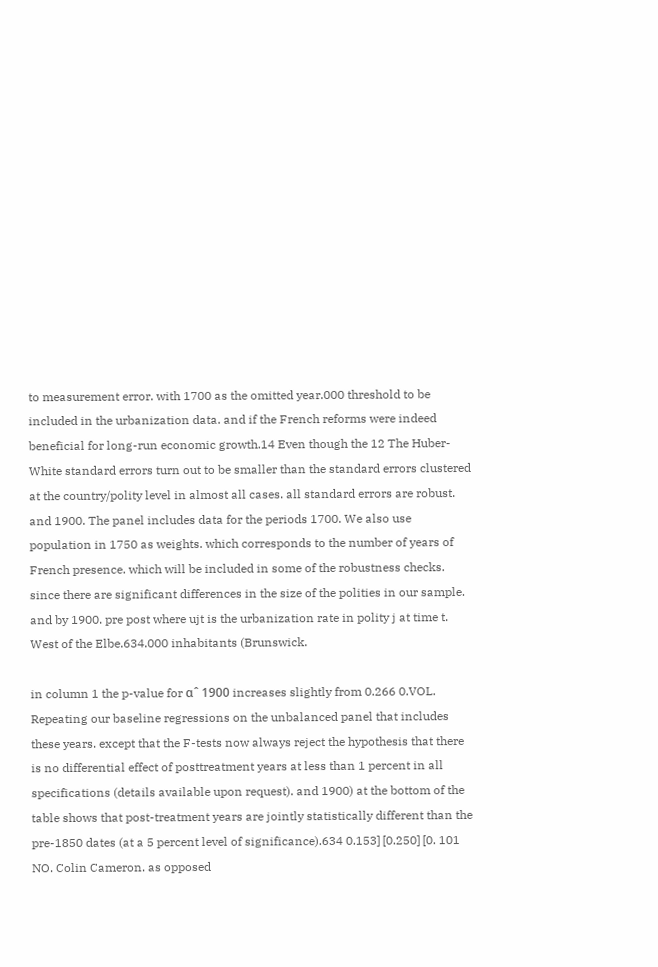to measurement error. with 1700 as the omitted year.000 threshold to be included in the urbanization data. and if the French reforms were indeed beneficial for long-run economic growth.14 Even though the 12 The Huber-White standard errors turn out to be smaller than the standard errors clustered at the country/polity level in almost all cases. all standard errors are robust. and 1900. The panel includes data for the periods 1700. We also use population in 1750 as weights. which corresponds to the number of years of French presence. which will be included in some of the robustness checks. since there are significant differences in the size of the polities in our sample. and by 1900. pre post where ujt is the urbanization rate in polity j at time t. West of the Elbe.634.000 inhabitants (Brunswick.

in column 1 the p-value for αˆ 1900 increases slightly from 0.266 0.VOL. Repeating our baseline regressions on the unbalanced panel that includes these years. except that the F-tests now always reject the hypothesis that there is no differential effect of posttreatment years at less than 1 percent in all specifications (details available upon request). and 1900) at the bottom of the table shows that post-treatment years are jointly statistically different than the pre-1850 dates (at a 5 percent level of significance).634 0.153] [0.250] [0. 101 NO. Colin Cameron. as opposed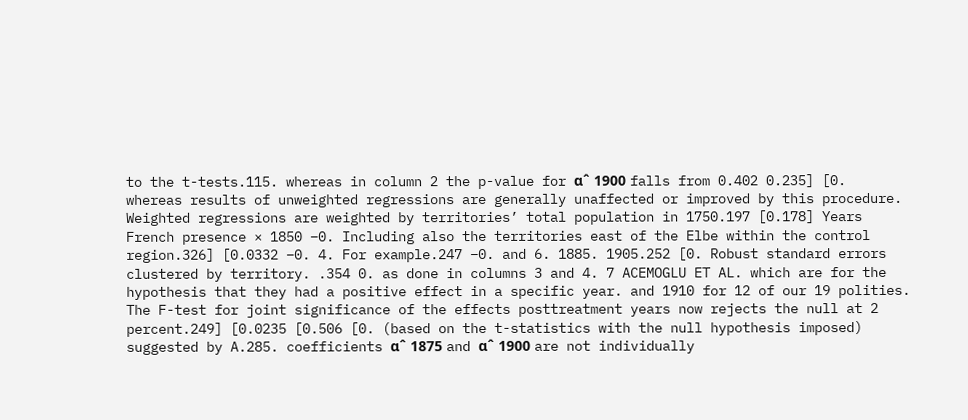to the t-tests.115. whereas in column 2 the p-value for αˆ 1900 falls from 0.402 0.235] [0. whereas results of unweighted regressions are generally unaffected or improved by this procedure. Weighted regressions are weighted by territories’ total population in 1750.197 [0.178] Years French presence × 1850 −0. Including also the territories east of the Elbe within the control region.326] [0.0332 −0. 4. For example.247 −0. and 6. 1885. 1905.252 [0. Robust standard errors clustered by territory. .354 0. as done in columns 3 and 4. 7 ACEMOGLU ET AL. which are for the hypothesis that they had a positive effect in a specific year. and 1910 for 12 of our 19 polities. The F-test for joint significance of the effects posttreatment years now rejects the null at 2 percent.249] [0.0235 [0.506 [0. (based on the t-statistics with the null hypothesis imposed) suggested by A.285. coefficients αˆ 1875 and αˆ 1900 are not individually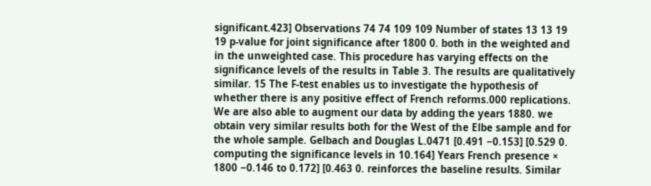significant.423] Observations 74 74 109 109 Number of states 13 13 19 19 p-value for joint significance after 1800 0. both in the weighted and in the unweighted case. This procedure has varying effects on the significance levels of the results in Table 3. The results are qualitatively similar. 15 The F-test enables us to investigate the hypothesis of whether there is any positive effect of French reforms.000 replications. We are also able to augment our data by adding the years 1880. we obtain very similar results both for the West of the Elbe sample and for the whole sample. Gelbach and Douglas L.0471 [0.491 −0.153] [0.529 0. computing the significance levels in 10.164] Years French presence × 1800 −0.146 to 0.172] [0.463 0. reinforces the baseline results. Similar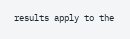results apply to the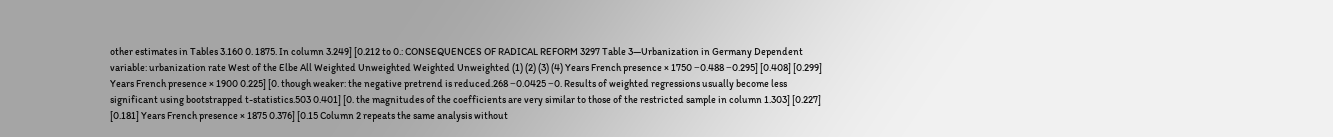other estimates in Tables 3.160 0. 1875. In column 3.249] [0.212 to 0.: CONSEQUENCES OF RADICAL REFORM 3297 Table 3—Urbanization in Germany Dependent variable: urbanization rate West of the Elbe All Weighted Unweighted Weighted Unweighted (1) (2) (3) (4) Years French presence × 1750 −0.488 −0.295] [0.408] [0.299] Years French presence × 1900 0.225] [0. though weaker: the negative pretrend is reduced.268 −0.0425 −0. Results of weighted regressions usually become less significant using bootstrapped t-statistics.503 0.401] [0. the magnitudes of the coefficients are very similar to those of the restricted sample in column 1.303] [0.227] [0.181] Years French presence × 1875 0.376] [0.15 Column 2 repeats the same analysis without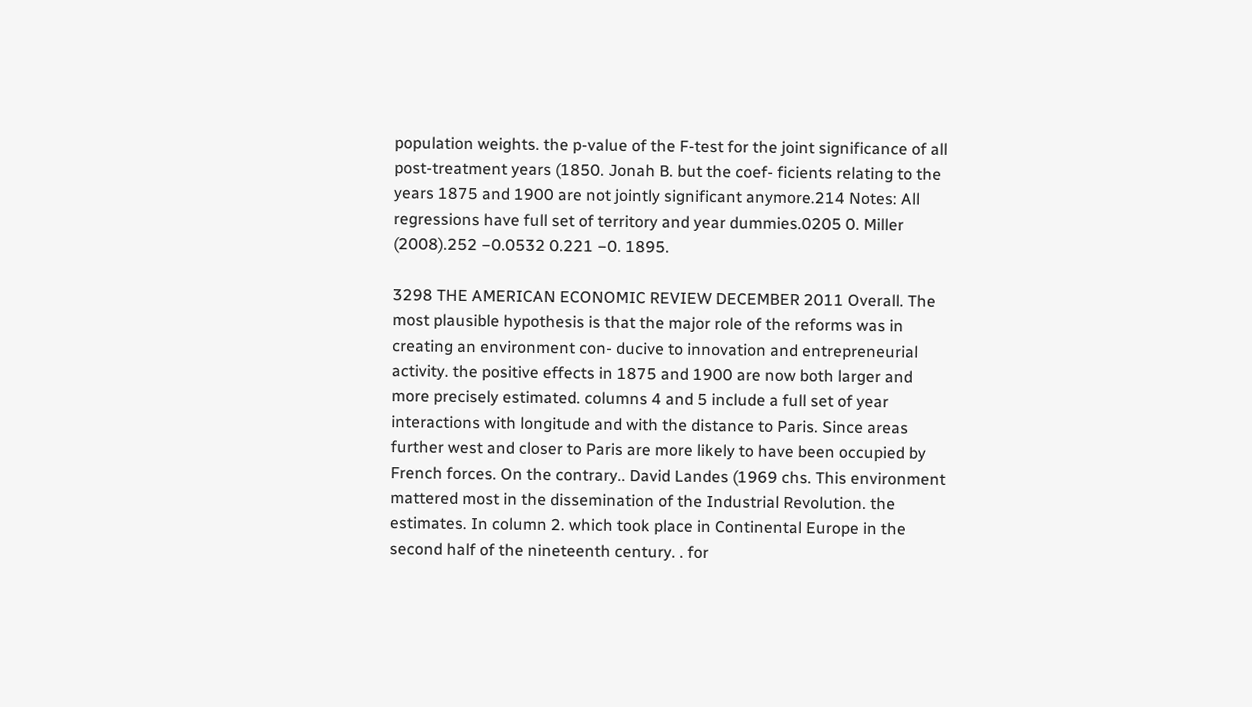population weights. the p-value of the F-test for the joint significance of all post-treatment years (1850. Jonah B. but the coef- ficients relating to the years 1875 and 1900 are not jointly significant anymore.214 Notes: All regressions have full set of territory and year dummies.0205 0. Miller (2008).252 −0.0532 0.221 −0. 1895.

3298 THE AMERICAN ECONOMIC REVIEW DECEMBER 2011 Overall. The most plausible hypothesis is that the major role of the reforms was in creating an environment con- ducive to innovation and entrepreneurial activity. the positive effects in 1875 and 1900 are now both larger and more precisely estimated. columns 4 and 5 include a full set of year interactions with longitude and with the distance to Paris. Since areas further west and closer to Paris are more likely to have been occupied by French forces. On the contrary.. David Landes (1969 chs. This environment mattered most in the dissemination of the Industrial Revolution. the estimates. In column 2. which took place in Continental Europe in the second half of the nineteenth century. . for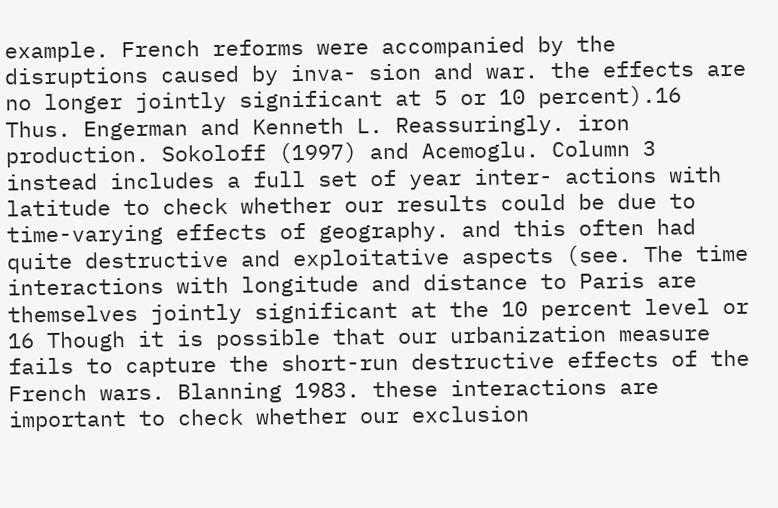example. French reforms were accompanied by the disruptions caused by inva- sion and war. the effects are no longer jointly significant at 5 or 10 percent).16 Thus. Engerman and Kenneth L. Reassuringly. iron production. Sokoloff (1997) and Acemoglu. Column 3 instead includes a full set of year inter- actions with latitude to check whether our results could be due to time-varying effects of geography. and this often had quite destructive and exploitative aspects (see. The time interactions with longitude and distance to Paris are themselves jointly significant at the 10 percent level or 16 Though it is possible that our urbanization measure fails to capture the short-run destructive effects of the French wars. Blanning 1983. these interactions are important to check whether our exclusion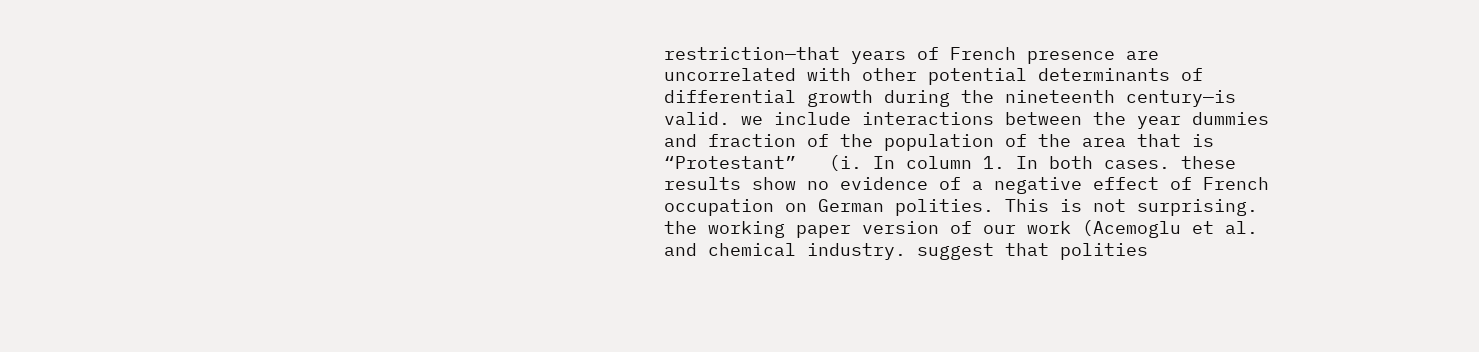restriction—that years of French presence are uncorrelated with other potential determinants of differential growth during the nineteenth century—is valid. we include interactions between the year dummies and fraction of the population of the area that is “Protestant”   (i. In column 1. In both cases. these results show no evidence of a negative effect of French occupation on German polities. This is not surprising. the working paper version of our work (Acemoglu et al. and chemical industry. suggest that polities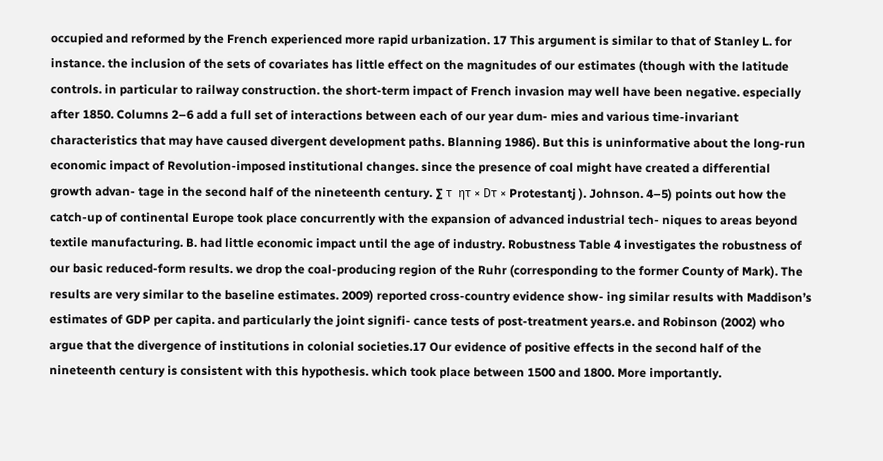occupied and reformed by the French experienced more rapid urbanization. 17 This argument is similar to that of Stanley L. for instance. the inclusion of the sets of covariates has little effect on the magnitudes of our estimates (though with the latitude controls. in particular to railway construction. the short-term impact of French invasion may well have been negative. especially after 1850. Columns 2–6 add a full set of interactions between each of our year dum- mies and various time-invariant characteristics that may have caused divergent development paths. Blanning 1986). But this is uninformative about the long-run economic impact of Revolution-imposed institutional changes. since the presence of coal might have created a differential growth advan- tage in the second half of the nineteenth century. ∑ τ  ητ × Dτ × Protestantj ). Johnson. 4–5) points out how the catch-up of continental Europe took place concurrently with the expansion of advanced industrial tech- niques to areas beyond textile manufacturing. B. had little economic impact until the age of industry. Robustness Table 4 investigates the robustness of our basic reduced-form results. we drop the coal-producing region of the Ruhr (corresponding to the former County of Mark). The results are very similar to the baseline estimates. 2009) reported cross-country evidence show- ing similar results with Maddison’s estimates of GDP per capita. and particularly the joint signifi- cance tests of post-treatment years.e. and Robinson (2002) who argue that the divergence of institutions in colonial societies.17 Our evidence of positive effects in the second half of the nineteenth century is consistent with this hypothesis. which took place between 1500 and 1800. More importantly.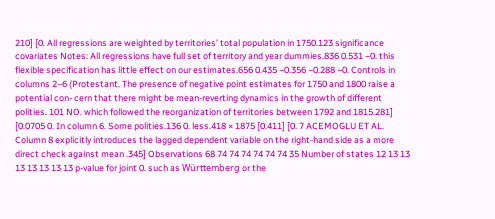210] [0. All regressions are weighted by territories’ total population in 1750.123 significance covariates Notes: All regressions have full set of territory and year dummies.836 0.531 −0. this flexible specification has little effect on our estimates.656 0.435 −0.356 −0.288 −0. Controls in columns 2–6 (Protestant. The presence of negative point estimates for 1750 and 1800 raise a potential con- cern that there might be mean-reverting dynamics in the growth of different polities. 101 NO. which followed the reorganization of territories between 1792 and 1815.281] [0.0705 0. In column 6. Some polities.136 0. less.418 × 1875 [0.411] [0. 7 ACEMOGLU ET AL. Column 8 explicitly introduces the lagged dependent variable on the right-hand side as a more direct check against mean .345] Observations 68 74 74 74 74 74 74 35 Number of states 12 13 13 13 13 13 13 13 p-value for joint 0. such as Württemberg or the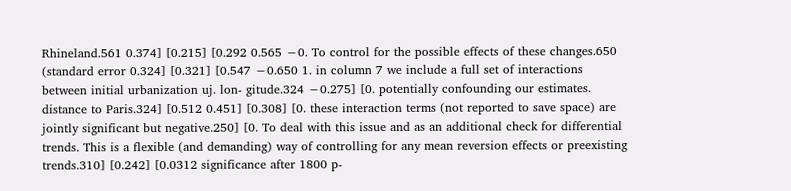Rhineland.561 0.374] [0.215] [0.292 0.565 −0. To control for the possible effects of these changes.650 (standard error 0.324] [0.321] [0.547 −0.650 1. in column 7 we include a full set of interactions between initial urbanization uj. lon- gitude.324 −0.275] [0. potentially confounding our estimates. distance to Paris.324] [0.512 0.451] [0.308] [0. these interaction terms (not reported to save space) are jointly significant but negative.250] [0. To deal with this issue and as an additional check for differential trends. This is a flexible (and demanding) way of controlling for any mean reversion effects or preexisting trends.310] [0.242] [0.0312 significance after 1800 p-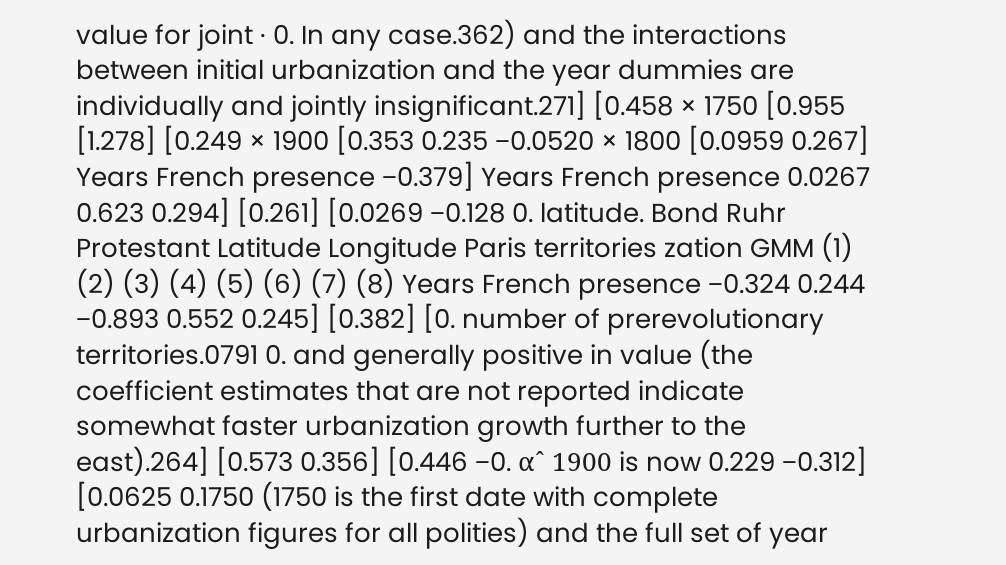value for joint · 0. In any case.362) and the interactions between initial urbanization and the year dummies are individually and jointly insignificant.271] [0.458 × 1750 [0.955 [1.278] [0.249 × 1900 [0.353 0.235 −0.0520 × 1800 [0.0959 0.267] Years French presence −0.379] Years French presence 0.0267 0.623 0.294] [0.261] [0.0269 −0.128 0. latitude. Bond Ruhr Protestant Latitude Longitude Paris territories zation GMM (1) (2) (3) (4) (5) (6) (7) (8) Years French presence −0.324 0.244 −0.893 0.552 0.245] [0.382] [0. number of prerevolutionary territories.0791 0. and generally positive in value (the coefficient estimates that are not reported indicate somewhat faster urbanization growth further to the east).264] [0.573 0.356] [0.446 −0. αˆ 1900 is now 0.229 −0.312] [0.0625 0.1750 (1750 is the first date with complete urbanization figures for all polities) and the full set of year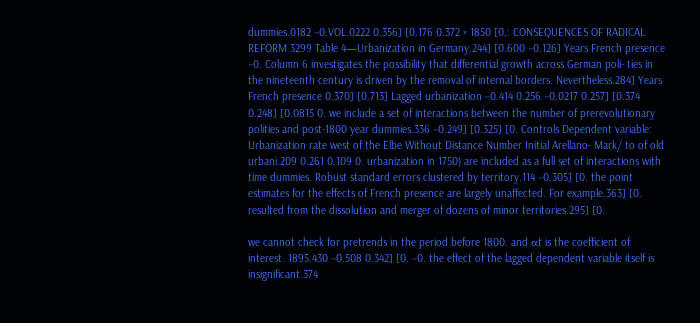dummies.0182 −0.VOL.0222 0.356] [0.176 0.372 × 1850 [0.: CONSEQUENCES OF RADICAL REFORM 3299 Table 4—Urbanization in Germany.244] [0.600 −0.126] Years French presence −0. Column 6 investigates the possibility that differential growth across German poli- ties in the nineteenth century is driven by the removal of internal borders. Nevertheless.284] Years French presence 0.370] [0.713] Lagged urbanization −0.414 0.256 −0.0217 0.257] [0.374 0.248] [0.0815 0. we include a set of interactions between the number of prerevolutionary polities and post-1800 year dummies.336 −0.249] [0.325] [0. Controls Dependent variable: Urbanization rate west of the Elbe Without Distance Number Initial Arellano- Mark/ to of old urbani.209 0.261 0.109 0. urbanization in 1750) are included as a full set of interactions with time dummies. Robust standard errors clustered by territory.114 −0.305] [0. the point estimates for the effects of French presence are largely unaffected. For example.363] [0. resulted from the dissolution and merger of dozens of minor territories.295] [0.

we cannot check for pretrends in the period before 1800. and αt is the coefficient of interest. 1895.430 −0.508 0.342] [0. −0. the effect of the lagged dependent variable itself is insignificant.374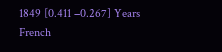1849 [0.411 −0.267] Years French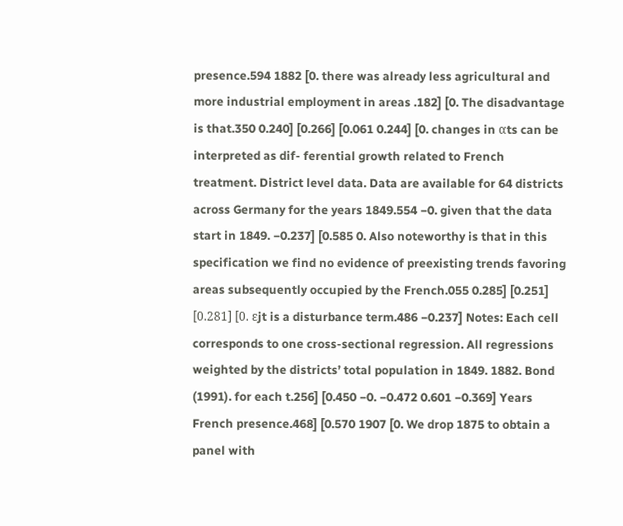presence.594 1882 [0. there was already less agricultural and more industrial employment in areas .182] [0. The disadvantage is that.350 0.240] [0.266] [0.061 0.244] [0. changes in αts can be interpreted as dif- ferential growth related to French treatment. District level data. Data are available for 64 districts across Germany for the years 1849.554 −0. given that the data start in 1849. −0.237] [0.585 0. Also noteworthy is that in this specification we find no evidence of preexisting trends favoring areas subsequently occupied by the French.055 0.285] [0.251] [0.281] [0. εjt is a disturbance term.486 −0.237] Notes: Each cell corresponds to one cross-sectional regression. All regressions weighted by the districts’ total population in 1849. 1882. Bond (1991). for each t.256] [0.450 −0. −0.472 0.601 −0.369] Years French presence.468] [0.570 1907 [0. We drop 1875 to obtain a panel with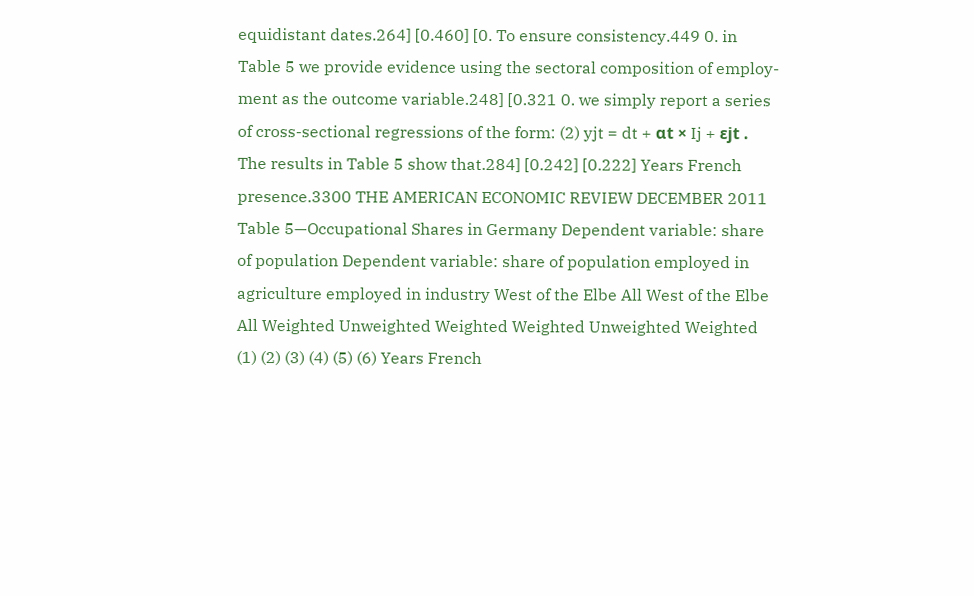equidistant dates.264] [0.460] [0. To ensure consistency.449 0. in Table 5 we provide evidence using the sectoral composition of employ- ment as the outcome variable.248] [0.321 0. we simply report a series of cross-sectional regressions of the form: (2) yjt = dt + αt × Ij + εjt . The results in Table 5 show that.284] [0.242] [0.222] Years French presence.3300 THE AMERICAN ECONOMIC REVIEW DECEMBER 2011 Table 5—Occupational Shares in Germany Dependent variable: share of population Dependent variable: share of population employed in agriculture employed in industry West of the Elbe All West of the Elbe All Weighted Unweighted Weighted Weighted Unweighted Weighted (1) (2) (3) (4) (5) (6) Years French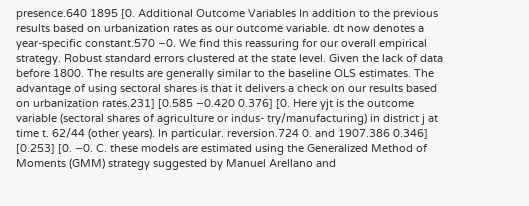presence.640 1895 [0. Additional Outcome Variables In addition to the previous results based on urbanization rates as our outcome variable. dt now denotes a year-specific constant.570 −0. We find this reassuring for our overall empirical strategy. Robust standard errors clustered at the state level. Given the lack of data before 1800. The results are generally similar to the baseline OLS estimates. The advantage of using sectoral shares is that it delivers a check on our results based on urbanization rates.231] [0.585 −0.420 0.376] [0. Here yjt is the outcome variable (sectoral shares of agriculture or indus- try/manufacturing) in district j at time t. 62/44 (other years). In particular. reversion.724 0. and 1907.386 0.346] [0.253] [0. −0. C. these models are estimated using the Generalized Method of Moments (GMM) strategy suggested by Manuel Arellano and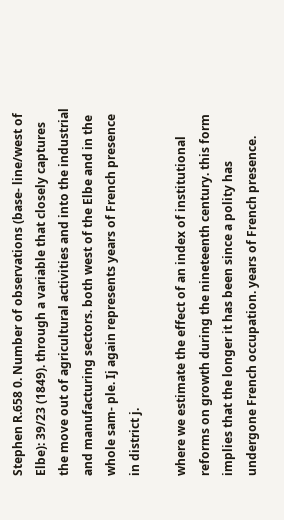Stephen R.658 0. Number of observations (base- line/west of Elbe): 39/23 (1849). through a variable that closely captures the move out of agricultural activities and into the industrial and manufacturing sectors. both west of the Elbe and in the whole sam- ple. Ij again represents years of French presence in district j.

where we estimate the effect of an index of institutional reforms on growth during the nineteenth century. this form implies that the longer it has been since a polity has undergone French occupation. years of French presence.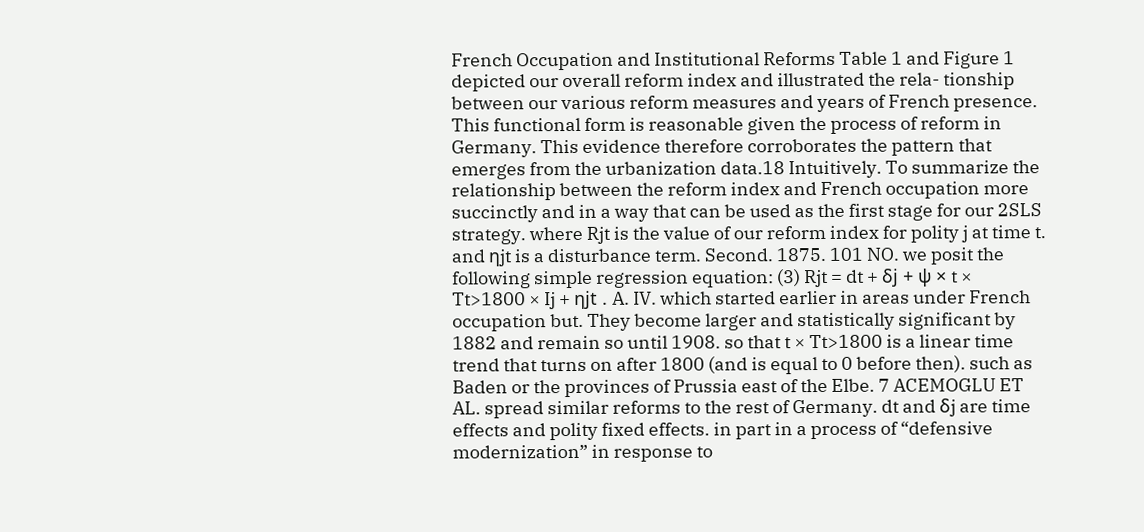French Occupation and Institutional Reforms Table 1 and Figure 1 depicted our overall reform index and illustrated the rela- tionship between our various reform measures and years of French presence. This functional form is reasonable given the process of reform in Germany. This evidence therefore corroborates the pattern that emerges from the urbanization data.18 Intuitively. To summarize the relationship between the reform index and French occupation more succinctly and in a way that can be used as the first stage for our 2SLS strategy. where Rjt is the value of our reform index for polity j at time t. and ηjt is a disturbance term. Second. 1875. 101 NO. we posit the following simple regression equation: (3) Rjt = dt + δj + ψ × t × Tt>1800 × Ij + ηjt . A. IV. which started earlier in areas under French occupation but. They become larger and statistically significant by 1882 and remain so until 1908. so that t × Tt>1800 is a linear time trend that turns on after 1800 (and is equal to 0 before then). such as Baden or the provinces of Prussia east of the Elbe. 7 ACEMOGLU ET AL. spread similar reforms to the rest of Germany. dt and δj are time effects and polity fixed effects. in part in a process of “defensive modernization” in response to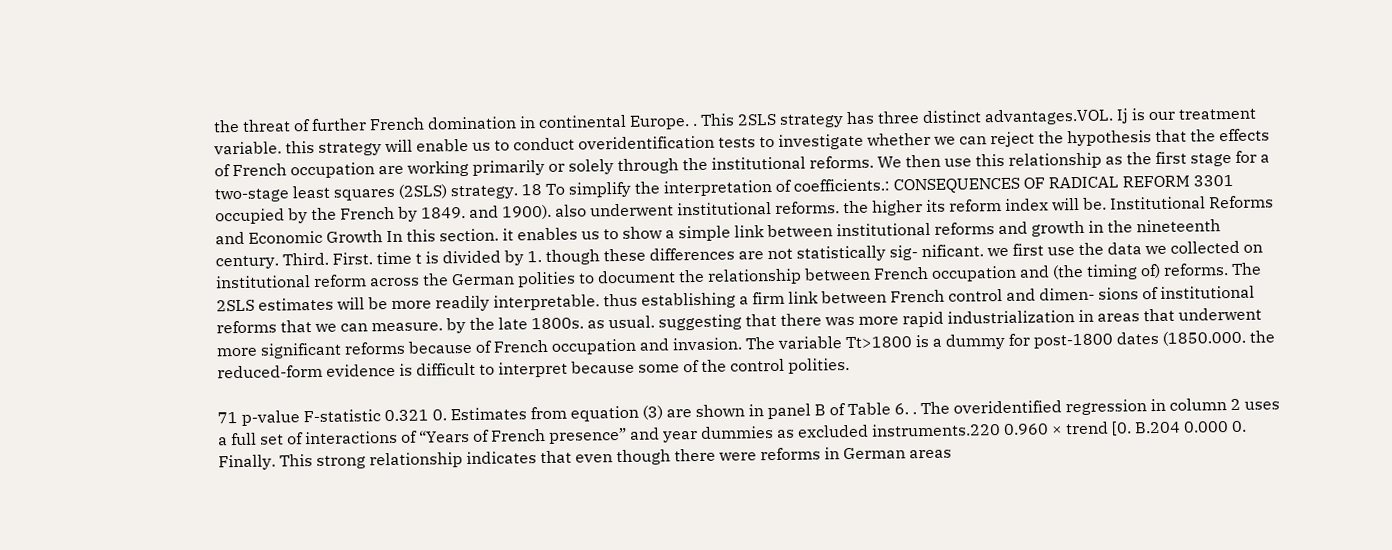the threat of further French domination in continental Europe. . This 2SLS strategy has three distinct advantages.VOL. Ij is our treatment variable. this strategy will enable us to conduct overidentification tests to investigate whether we can reject the hypothesis that the effects of French occupation are working primarily or solely through the institutional reforms. We then use this relationship as the first stage for a two-stage least squares (2SLS) strategy. 18 To simplify the interpretation of coefficients.: CONSEQUENCES OF RADICAL REFORM 3301 occupied by the French by 1849. and 1900). also underwent institutional reforms. the higher its reform index will be. Institutional Reforms and Economic Growth In this section. it enables us to show a simple link between institutional reforms and growth in the nineteenth century. Third. First. time t is divided by 1. though these differences are not statistically sig- nificant. we first use the data we collected on institutional reform across the German polities to document the relationship between French occupation and (the timing of) reforms. The 2SLS estimates will be more readily interpretable. thus establishing a firm link between French control and dimen- sions of institutional reforms that we can measure. by the late 1800s. as usual. suggesting that there was more rapid industrialization in areas that underwent more significant reforms because of French occupation and invasion. The variable Tt>1800 is a dummy for post-1800 dates (1850.000. the reduced-form evidence is difficult to interpret because some of the control polities.

71 p-value F-statistic 0.321 0. Estimates from equation (3) are shown in panel B of Table 6. . The overidentified regression in column 2 uses a full set of interactions of “Years of French presence” and year dummies as excluded instruments.220 0.960 × trend [0. B.204 0.000 0. Finally. This strong relationship indicates that even though there were reforms in German areas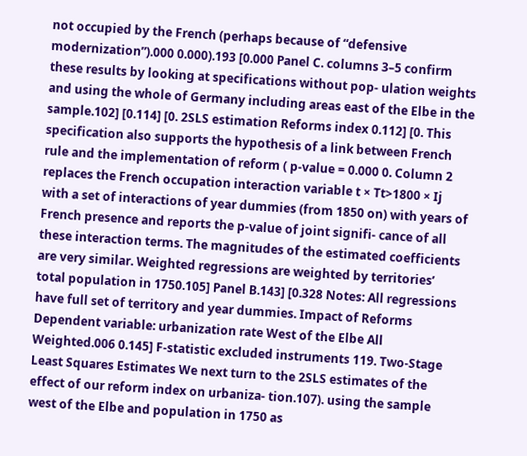not occupied by the French (perhaps because of “defensive modernization”).000 0.000).193 [0.000 Panel C. columns 3–5 confirm these results by looking at specifications without pop- ulation weights and using the whole of Germany including areas east of the Elbe in the sample.102] [0.114] [0. 2SLS estimation Reforms index 0.112] [0. This specification also supports the hypothesis of a link between French rule and the implementation of reform ( p-value = 0.000 0. Column 2 replaces the French occupation interaction variable t × Tt>1800 × Ij with a set of interactions of year dummies (from 1850 on) with years of French presence and reports the p-value of joint signifi- cance of all these interaction terms. The magnitudes of the estimated coefficients are very similar. Weighted regressions are weighted by territories’ total population in 1750.105] Panel B.143] [0.328 Notes: All regressions have full set of territory and year dummies. Impact of Reforms Dependent variable: urbanization rate West of the Elbe All Weighted.006 0.145] F-statistic excluded instruments 119. Two-Stage Least Squares Estimates We next turn to the 2SLS estimates of the effect of our reform index on urbaniza- tion.107). using the sample west of the Elbe and population in 1750 as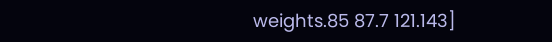weights.85 87.7 121.143]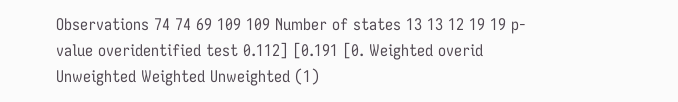Observations 74 74 69 109 109 Number of states 13 13 12 19 19 p-value overidentified test 0.112] [0.191 [0. Weighted overid Unweighted Weighted Unweighted (1)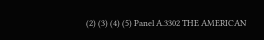(2) (3) (4) (5) Panel A.3302 THE AMERICAN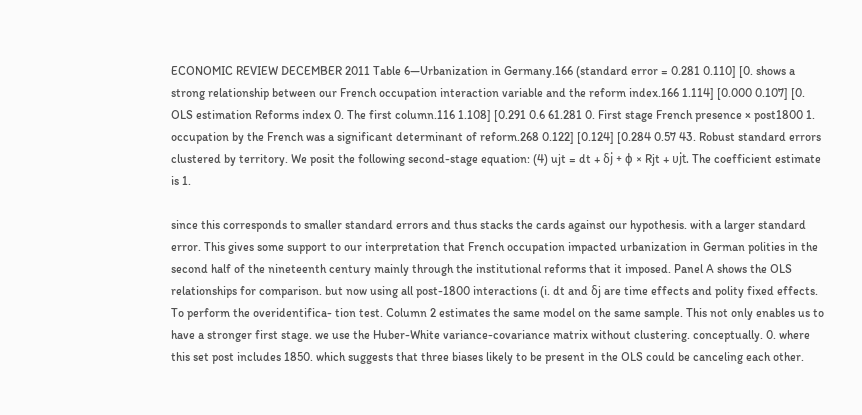ECONOMIC REVIEW DECEMBER 2011 Table 6—Urbanization in Germany.166 (standard error = 0.281 0.110] [0. shows a strong relationship between our French occupation interaction variable and the reform index.166 1.114] [0.000 0.107] [0. OLS estimation Reforms index 0. The first column.116 1.108] [0.291 0.6 61.281 0. First stage French presence × post1800 1. occupation by the French was a significant determinant of reform.268 0.122] [0.124] [0.284 0.57 43. Robust standard errors clustered by territory. We posit the following second-stage equation: (4) ujt = dt + δj + ϕ × Rjt + υjt. The coefficient estimate is 1.

since this corresponds to smaller standard errors and thus stacks the cards against our hypothesis. with a larger standard error. This gives some support to our interpretation that French occupation impacted urbanization in German polities in the second half of the nineteenth century mainly through the institutional reforms that it imposed. Panel A shows the OLS relationships for comparison. but now using all post-1800 interactions (i. dt and δj are time effects and polity fixed effects. To perform the overidentifica- tion test. Column 2 estimates the same model on the same sample. This not only enables us to have a stronger first stage. we use the Huber-White variance-covariance matrix without clustering. conceptually. 0. where this set post includes 1850. which suggests that three biases likely to be present in the OLS could be canceling each other.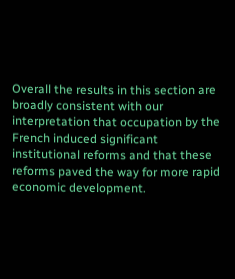Overall the results in this section are broadly consistent with our interpretation that occupation by the French induced significant institutional reforms and that these reforms paved the way for more rapid economic development.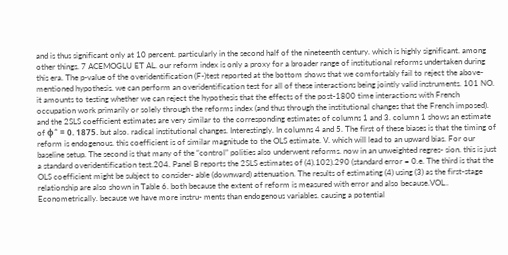and is thus significant only at 10 percent. particularly in the second half of the nineteenth century. which is highly significant. among other things. 7 ACEMOGLU ET AL. our reform index is only a proxy for a broader range of institutional reforms undertaken during this era. The p-value of the overidentification (F-)test reported at the bottom shows that we comfortably fail to reject the above-mentioned hypothesis. we can perform an overidentification test for all of these interactions being jointly valid instruments. 101 NO. it amounts to testing whether we can reject the hypothesis that the effects of the post-1800 time interactions with French occupation work primarily or solely through the reforms index (and thus through the institutional changes that the French imposed). and the 2SLS coefficient estimates are very similar to the corresponding estimates of columns 1 and 3. column 1 shows an estimate of ϕˆ = 0. 1875. but also. radical institutional changes. Interestingly. In columns 4 and 5. The first of these biases is that the timing of reform is endogenous. this coefficient is of similar magnitude to the OLS estimate. V. which will lead to an upward bias. For our baseline setup. The second is that many of the “control” polities also underwent reforms. now in an unweighted regres- sion. this is just a standard overidentification test.204. Panel B reports the 2SLS estimates of (4).102).290 (standard error = 0.e. The third is that the OLS coefficient might be subject to consider- able (downward) attenuation. The results of estimating (4) using (3) as the first-stage relationship are also shown in Table 6. both because the extent of reform is measured with error and also because.VOL.. Econometrically. because we have more instru- ments than endogenous variables. causing a potential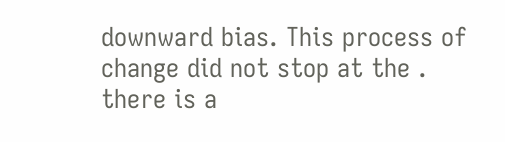downward bias. This process of change did not stop at the . there is a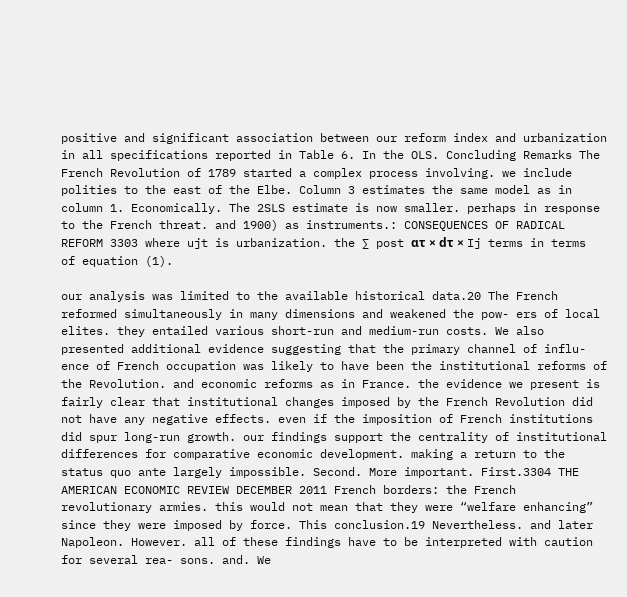positive and significant association between our reform index and urbanization in all specifications reported in Table 6. In the OLS. Concluding Remarks The French Revolution of 1789 started a complex process involving. we include polities to the east of the Elbe. Column 3 estimates the same model as in column 1. Economically. The 2SLS estimate is now smaller. perhaps in response to the French threat. and 1900) as instruments.: CONSEQUENCES OF RADICAL REFORM 3303 where ujt is urbanization. the ∑ post ατ × dτ × Ij terms in terms of equation (1).

our analysis was limited to the available historical data.20 The French reformed simultaneously in many dimensions and weakened the pow- ers of local elites. they entailed various short-run and medium-run costs. We also presented additional evidence suggesting that the primary channel of influ- ence of French occupation was likely to have been the institutional reforms of the Revolution. and economic reforms as in France. the evidence we present is fairly clear that institutional changes imposed by the French Revolution did not have any negative effects. even if the imposition of French institutions did spur long-run growth. our findings support the centrality of institutional differences for comparative economic development. making a return to the status quo ante largely impossible. Second. More important. First.3304 THE AMERICAN ECONOMIC REVIEW DECEMBER 2011 French borders: the French revolutionary armies. this would not mean that they were “welfare enhancing” since they were imposed by force. This conclusion.19 Nevertheless. and later Napoleon. However. all of these findings have to be interpreted with caution for several rea- sons. and. We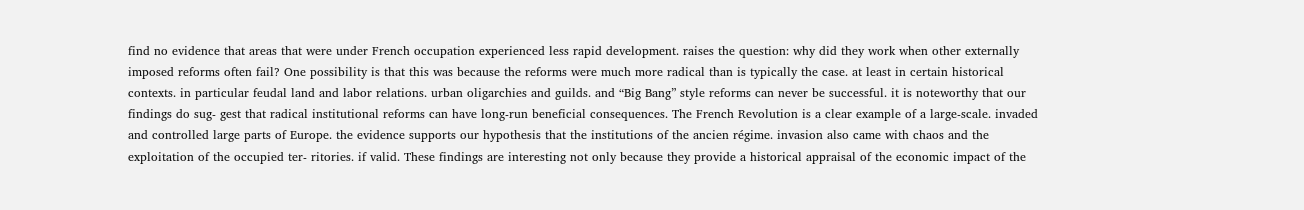find no evidence that areas that were under French occupation experienced less rapid development. raises the question: why did they work when other externally imposed reforms often fail? One possibility is that this was because the reforms were much more radical than is typically the case. at least in certain historical contexts. in particular feudal land and labor relations. urban oligarchies and guilds. and “Big Bang” style reforms can never be successful. it is noteworthy that our findings do sug- gest that radical institutional reforms can have long-run beneficial consequences. The French Revolution is a clear example of a large-scale. invaded and controlled large parts of Europe. the evidence supports our hypothesis that the institutions of the ancien régime. invasion also came with chaos and the exploitation of the occupied ter- ritories. if valid. These findings are interesting not only because they provide a historical appraisal of the economic impact of the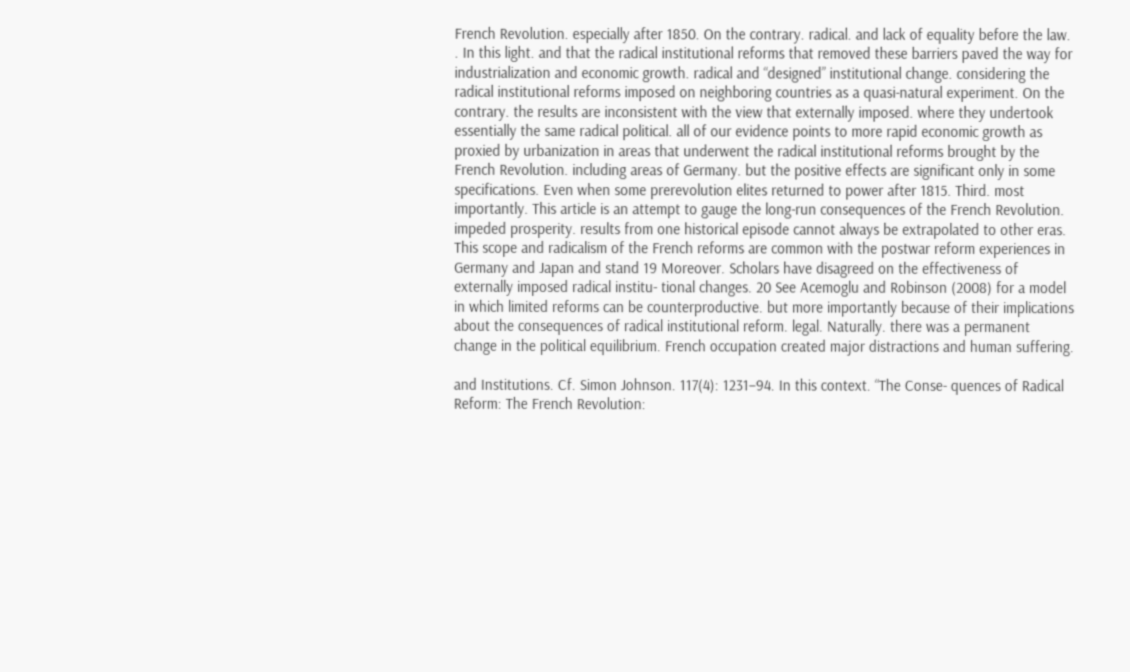French Revolution. especially after 1850. On the contrary. radical. and lack of equality before the law. . In this light. and that the radical institutional reforms that removed these barriers paved the way for industrialization and economic growth. radical and “designed” institutional change. considering the radical institutional reforms imposed on neighboring countries as a quasi-natural experiment. On the contrary. the results are inconsistent with the view that externally imposed. where they undertook essentially the same radical political. all of our evidence points to more rapid economic growth as proxied by urbanization in areas that underwent the radical institutional reforms brought by the French Revolution. including areas of Germany. but the positive effects are significant only in some specifications. Even when some prerevolution elites returned to power after 1815. Third. most importantly. This article is an attempt to gauge the long-run consequences of the French Revolution. impeded prosperity. results from one historical episode cannot always be extrapolated to other eras. This scope and radicalism of the French reforms are common with the postwar reform experiences in Germany and Japan and stand 19 Moreover. Scholars have disagreed on the effectiveness of externally imposed radical institu- tional changes. 20 See Acemoglu and Robinson (2008) for a model in which limited reforms can be counterproductive. but more importantly because of their implications about the consequences of radical institutional reform. legal. Naturally. there was a permanent change in the political equilibrium. French occupation created major distractions and human suffering.

and Institutions. Cf. Simon Johnson. 117(4): 1231–94. In this context. “The Conse- quences of Radical Reform: The French Revolution: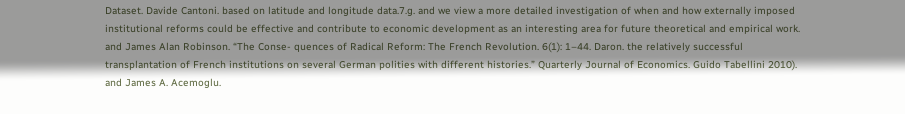Dataset. Davide Cantoni. based on latitude and longitude data.7.g. and we view a more detailed investigation of when and how externally imposed institutional reforms could be effective and contribute to economic development as an interesting area for future theoretical and empirical work. and James Alan Robinson. “The Conse- quences of Radical Reform: The French Revolution. 6(1): 1–44. Daron. the relatively successful transplantation of French institutions on several German polities with different histories.” Quarterly Journal of Economics. Guido Tabellini 2010). and James A. Acemoglu.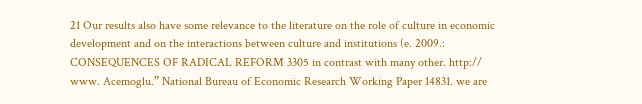21 Our results also have some relevance to the literature on the role of culture in economic development and on the interactions between culture and institutions (e. 2009.: CONSEQUENCES OF RADICAL REFORM 3305 in contrast with many other. http:// www. Acemoglu.” National Bureau of Economic Research Working Paper 14831. we are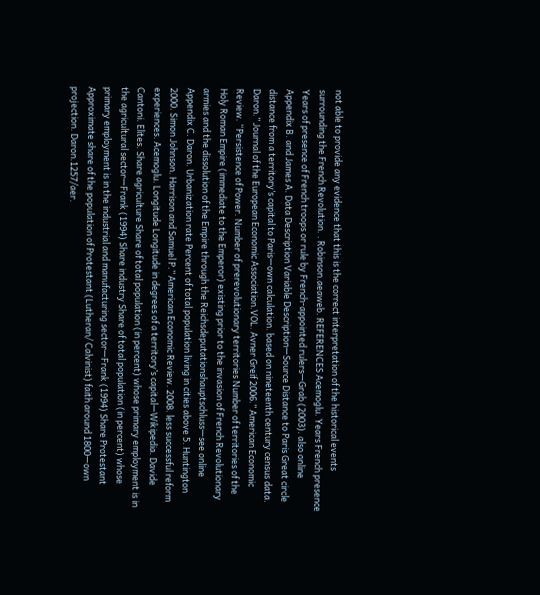not able to provide any evidence that this is the correct interpretation of the historical events surrounding the French Revolution. . Robinson.aeaweb. REFERENCES Acemoglu. Years French presence Years of presence of French troops or rule by French-appointed rulers—Grab (2003). also online Appendix B. and James A. Data Description Variable Description—Source Distance to Paris Great circle distance from a territory’s capital to Paris—own calculation. based on nineteenth century census data. Daron.” Journal of the European Economic Association.VOL. Avner Greif 2006.” American Economic Review. “Persistence of Power. Number of prerevolutionary territories Number of territories of the Holy Roman Empire (immediate to the Emperor) existing prior to the invasion of French Revolutionary armies and the dissolution of the Empire through the Reichsdeputationshauptschluss—see online Appendix C. Daron. Urbanization rate Percent of total population living in cities above 5. Huntington 2000. Simon Johnson. Harrison and Samuel P.” American Economic Review. 2008. less successful reform experiences. Acemoglu. Longitude Longitude in degrees of a territory’s capital—Wikipedia. Davide Cantoni. Elites. Share agriculture Share of total population (in percent) whose primary employment is in the agricultural sector—Frank (1994) Share industry Share of total population (in percent) whose primary employment is in the industrial and manufacturing sector—Frank (1994) Share Protestant Approximate share of the population of Protestant (Lutheran/ Calvinist) faith around 1800—own projection. Daron.1257/aer.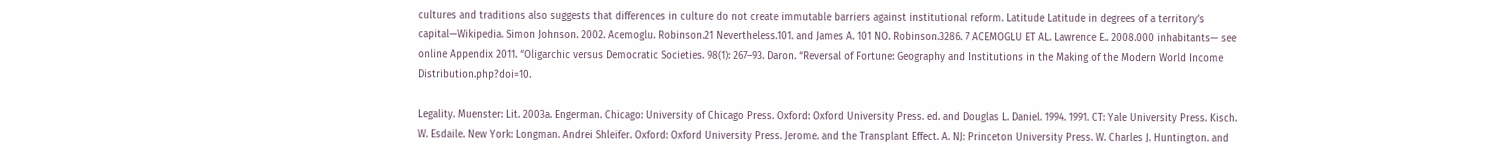cultures and traditions also suggests that differences in culture do not create immutable barriers against institutional reform. Latitude Latitude in degrees of a territory’s capital—Wikipedia. Simon Johnson. 2002. Acemoglu. Robinson.21 Nevertheless.101. and James A. 101 NO. Robinson.3286. 7 ACEMOGLU ET AL. Lawrence E.. 2008.000 inhabitants— see online Appendix 2011. “Oligarchic versus Democratic Societies. 98(1): 267–93. Daron. “Reversal of Fortune: Geography and Institutions in the Making of the Modern World Income Distribution.php?doi=10.

Legality. Muenster: Lit. 2003a. Engerman. Chicago: University of Chicago Press. Oxford: Oxford University Press. ed. and Douglas L. Daniel. 1994. 1991. CT: Yale University Press. Kisch. W. Esdaile. New York: Longman. Andrei Shleifer. Oxford: Oxford University Press. Jerome. and the Transplant Effect. A. NJ: Princeton University Press. W. Charles J. Huntington. and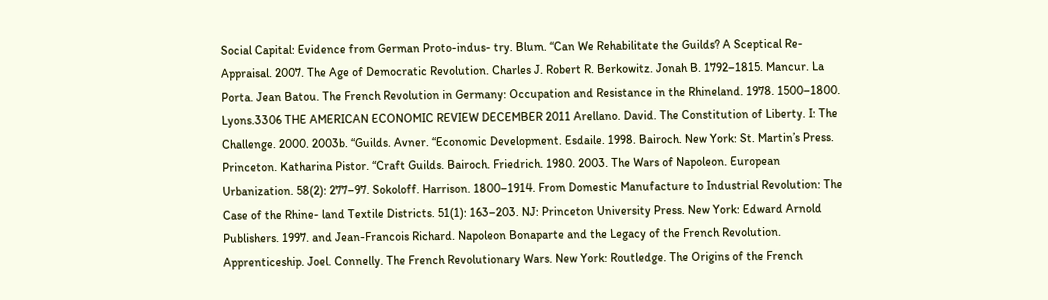Social Capital: Evidence from German Proto-indus- try. Blum. “Can We Rehabilitate the Guilds? A Sceptical Re-Appraisal. 2007. The Age of Democratic Revolution. Charles J. Robert R. Berkowitz. Jonah B. 1792–1815. Mancur. La Porta. Jean Batou. The French Revolution in Germany: Occupation and Resistance in the Rhineland. 1978. 1500–1800. Lyons.3306 THE AMERICAN ECONOMIC REVIEW DECEMBER 2011 Arellano. David. The Constitution of Liberty. I: The Challenge. 2000. 2003b. “Guilds. Avner. “Economic Development. Esdaile. 1998. Bairoch. New York: St. Martin’s Press. Princeton. Katharina Pistor. “Craft Guilds. Bairoch. Friedrich. 1980. 2003. The Wars of Napoleon. European Urbanization. 58(2): 277–97. Sokoloff. Harrison. 1800–1914. From Domestic Manufacture to Industrial Revolution: The Case of the Rhine- land Textile Districts. 51(1): 163–203. NJ: Princeton University Press. New York: Edward Arnold Publishers. 1997. and Jean-Francois Richard. Napoleon Bonaparte and the Legacy of the French Revolution. Apprenticeship. Joel. Connelly. The French Revolutionary Wars. New York: Routledge. The Origins of the French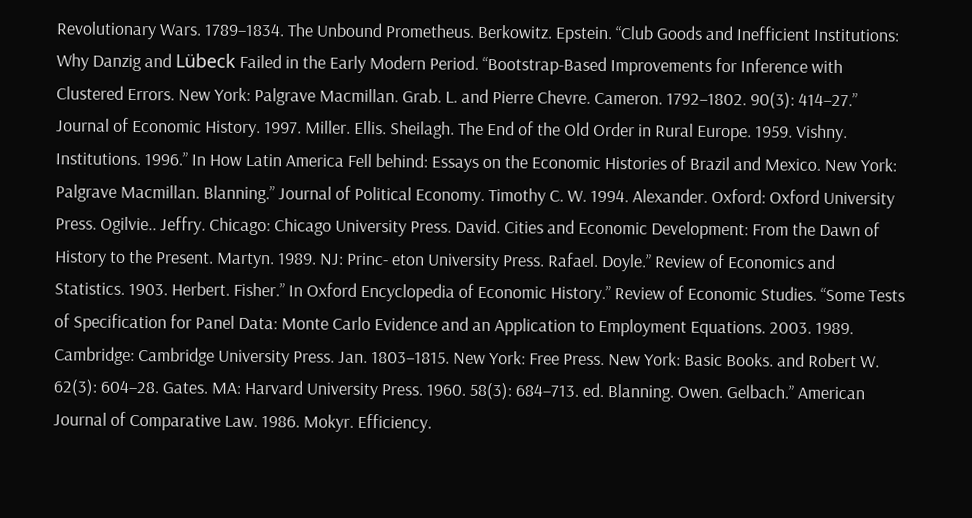Revolutionary Wars. 1789–1834. The Unbound Prometheus. Berkowitz. Epstein. “Club Goods and Inefficient Institutions: Why Danzig and Lübeck Failed in the Early Modern Period. “Bootstrap-Based Improvements for Inference with Clustered Errors. New York: Palgrave Macmillan. Grab. L. and Pierre Chevre. Cameron. 1792–1802. 90(3): 414–27.” Journal of Economic History. 1997. Miller. Ellis. Sheilagh. The End of the Old Order in Rural Europe. 1959. Vishny. Institutions. 1996.” In How Latin America Fell behind: Essays on the Economic Histories of Brazil and Mexico. New York: Palgrave Macmillan. Blanning.” Journal of Political Economy. Timothy C. W. 1994. Alexander. Oxford: Oxford University Press. Ogilvie.. Jeffry. Chicago: Chicago University Press. David. Cities and Economic Development: From the Dawn of History to the Present. Martyn. 1989. NJ: Princ- eton University Press. Rafael. Doyle.” Review of Economics and Statistics. 1903. Herbert. Fisher.” In Oxford Encyclopedia of Economic History.” Review of Economic Studies. “Some Tests of Specification for Panel Data: Monte Carlo Evidence and an Application to Employment Equations. 2003. 1989. Cambridge: Cambridge University Press. Jan. 1803–1815. New York: Free Press. New York: Basic Books. and Robert W. 62(3): 604–28. Gates. MA: Harvard University Press. 1960. 58(3): 684–713. ed. Blanning. Owen. Gelbach.” American Journal of Comparative Law. 1986. Mokyr. Efficiency.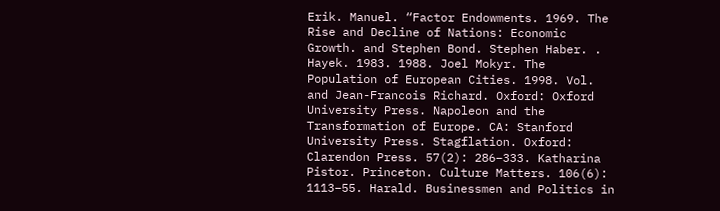Erik. Manuel. “Factor Endowments. 1969. The Rise and Decline of Nations: Economic Growth. and Stephen Bond. Stephen Haber. . Hayek. 1983. 1988. Joel Mokyr. The Population of European Cities. 1998. Vol. and Jean-Francois Richard. Oxford: Oxford University Press. Napoleon and the Transformation of Europe. CA: Stanford University Press. Stagflation. Oxford: Clarendon Press. 57(2): 286–333. Katharina Pistor. Princeton. Culture Matters. 106(6): 1113–55. Harald. Businessmen and Politics in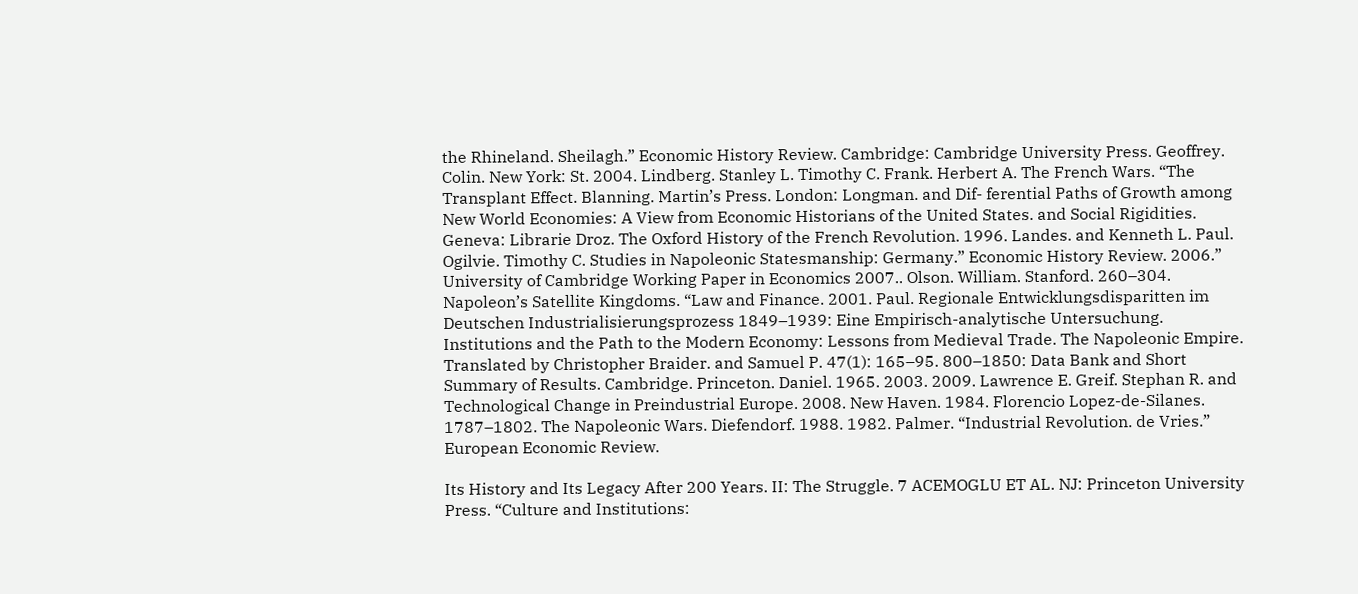the Rhineland. Sheilagh.” Economic History Review. Cambridge: Cambridge University Press. Geoffrey. Colin. New York: St. 2004. Lindberg. Stanley L. Timothy C. Frank. Herbert A. The French Wars. “The Transplant Effect. Blanning. Martin’s Press. London: Longman. and Dif- ferential Paths of Growth among New World Economies: A View from Economic Historians of the United States. and Social Rigidities. Geneva: Librarie Droz. The Oxford History of the French Revolution. 1996. Landes. and Kenneth L. Paul. Ogilvie. Timothy C. Studies in Napoleonic Statesmanship: Germany.” Economic History Review. 2006.” University of Cambridge Working Paper in Economics 2007.. Olson. William. Stanford. 260–304. Napoleon’s Satellite Kingdoms. “Law and Finance. 2001. Paul. Regionale Entwicklungsdisparitten im Deutschen Industrialisierungsprozess 1849–1939: Eine Empirisch-analytische Untersuchung. Institutions and the Path to the Modern Economy: Lessons from Medieval Trade. The Napoleonic Empire. Translated by Christopher Braider. and Samuel P. 47(1): 165–95. 800–1850: Data Bank and Short Summary of Results. Cambridge. Princeton. Daniel. 1965. 2003. 2009. Lawrence E. Greif. Stephan R. and Technological Change in Preindustrial Europe. 2008. New Haven. 1984. Florencio Lopez-de-Silanes. 1787–1802. The Napoleonic Wars. Diefendorf. 1988. 1982. Palmer. “Industrial Revolution. de Vries.” European Economic Review.

Its History and Its Legacy After 200 Years. II: The Struggle. 7 ACEMOGLU ET AL. NJ: Princeton University Press. “Culture and Institutions: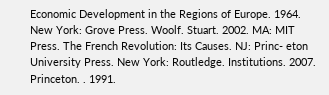Economic Development in the Regions of Europe. 1964. New York: Grove Press. Woolf. Stuart. 2002. MA: MIT Press. The French Revolution: Its Causes. NJ: Princ- eton University Press. New York: Routledge. Institutions. 2007. Princeton. . 1991.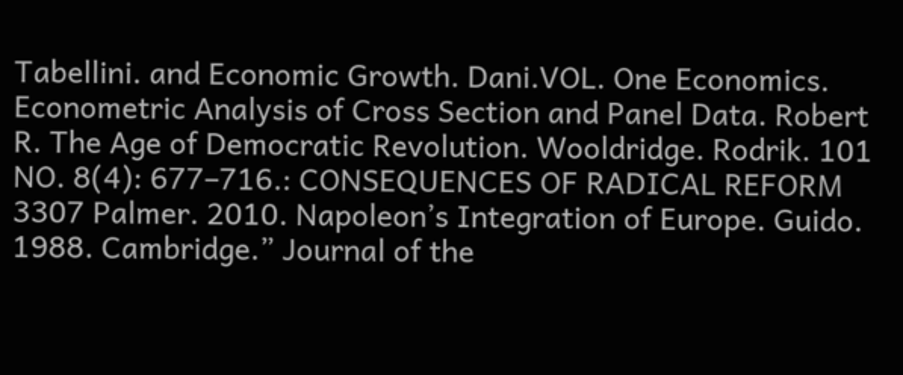Tabellini. and Economic Growth. Dani.VOL. One Economics. Econometric Analysis of Cross Section and Panel Data. Robert R. The Age of Democratic Revolution. Wooldridge. Rodrik. 101 NO. 8(4): 677–716.: CONSEQUENCES OF RADICAL REFORM 3307 Palmer. 2010. Napoleon’s Integration of Europe. Guido. 1988. Cambridge.” Journal of the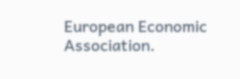European Economic Association.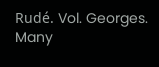Rudé. Vol. Georges. Many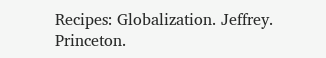Recipes: Globalization. Jeffrey. Princeton.